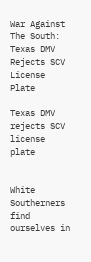War Against The South: Texas DMV Rejects SCV License Plate

Texas DMV rejects SCV license plate


White Southerners find ourselves in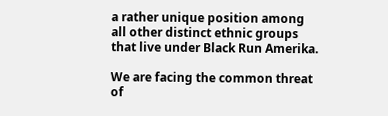a rather unique position among all other distinct ethnic groups that live under Black Run Amerika.

We are facing the common threat of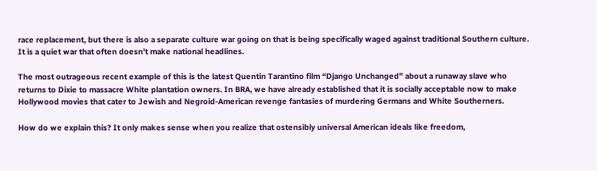race replacement, but there is also a separate culture war going on that is being specifically waged against traditional Southern culture. It is a quiet war that often doesn’t make national headlines.

The most outrageous recent example of this is the latest Quentin Tarantino film “Django Unchanged” about a runaway slave who returns to Dixie to massacre White plantation owners. In BRA, we have already established that it is socially acceptable now to make Hollywood movies that cater to Jewish and Negroid-American revenge fantasies of murdering Germans and White Southerners.

How do we explain this? It only makes sense when you realize that ostensibly universal American ideals like freedom,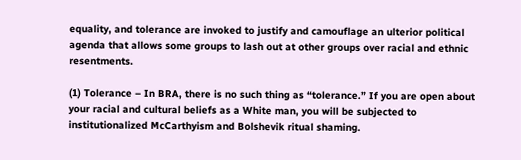equality, and tolerance are invoked to justify and camouflage an ulterior political agenda that allows some groups to lash out at other groups over racial and ethnic resentments.

(1) Tolerance – In BRA, there is no such thing as “tolerance.” If you are open about your racial and cultural beliefs as a White man, you will be subjected to institutionalized McCarthyism and Bolshevik ritual shaming.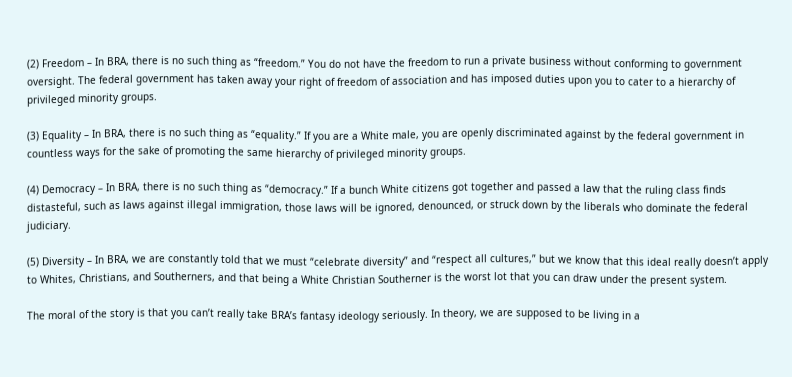(2) Freedom – In BRA, there is no such thing as “freedom.” You do not have the freedom to run a private business without conforming to government oversight. The federal government has taken away your right of freedom of association and has imposed duties upon you to cater to a hierarchy of privileged minority groups.

(3) Equality – In BRA, there is no such thing as “equality.” If you are a White male, you are openly discriminated against by the federal government in countless ways for the sake of promoting the same hierarchy of privileged minority groups.

(4) Democracy – In BRA, there is no such thing as “democracy.” If a bunch White citizens got together and passed a law that the ruling class finds distasteful, such as laws against illegal immigration, those laws will be ignored, denounced, or struck down by the liberals who dominate the federal judiciary.

(5) Diversity – In BRA, we are constantly told that we must “celebrate diversity” and “respect all cultures,” but we know that this ideal really doesn’t apply to Whites, Christians, and Southerners, and that being a White Christian Southerner is the worst lot that you can draw under the present system.

The moral of the story is that you can’t really take BRA’s fantasy ideology seriously. In theory, we are supposed to be living in a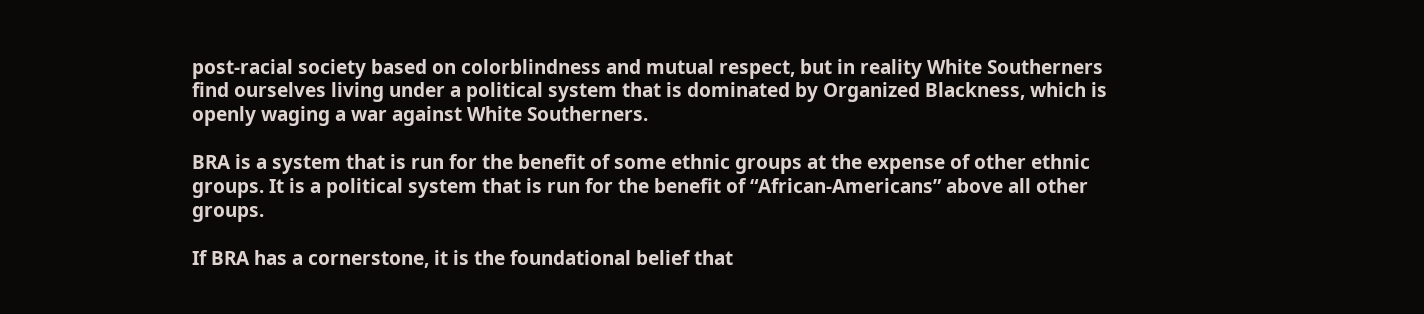post-racial society based on colorblindness and mutual respect, but in reality White Southerners find ourselves living under a political system that is dominated by Organized Blackness, which is openly waging a war against White Southerners.

BRA is a system that is run for the benefit of some ethnic groups at the expense of other ethnic groups. It is a political system that is run for the benefit of “African-Americans” above all other groups.

If BRA has a cornerstone, it is the foundational belief that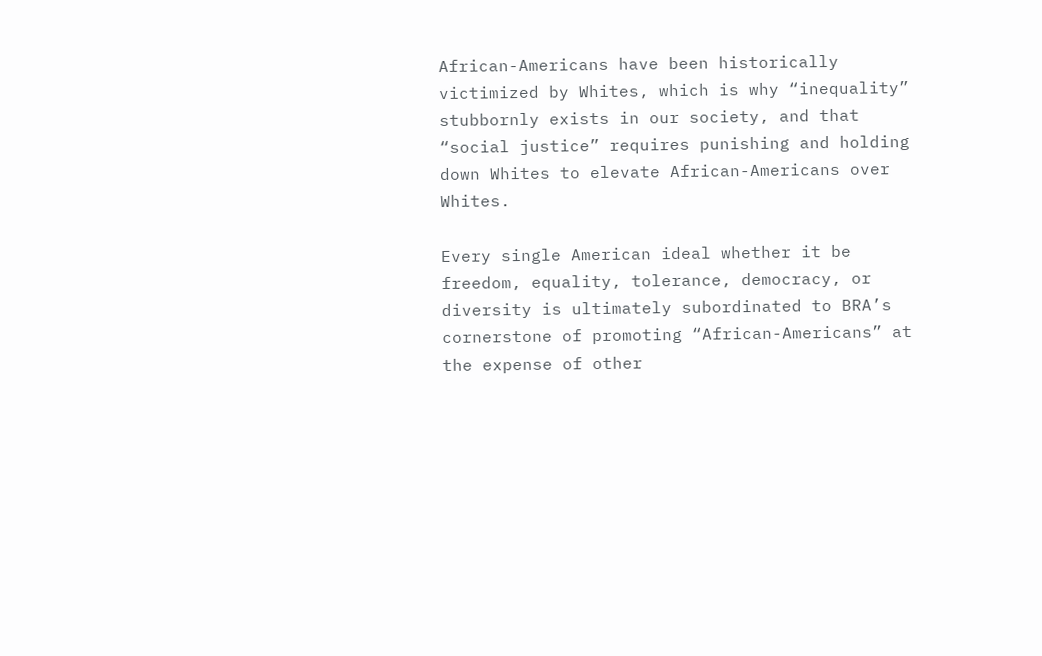African-Americans have been historically victimized by Whites, which is why “inequality” stubbornly exists in our society, and that “social justice” requires punishing and holding down Whites to elevate African-Americans over Whites.

Every single American ideal whether it be freedom, equality, tolerance, democracy, or diversity is ultimately subordinated to BRA’s cornerstone of promoting “African-Americans” at the expense of other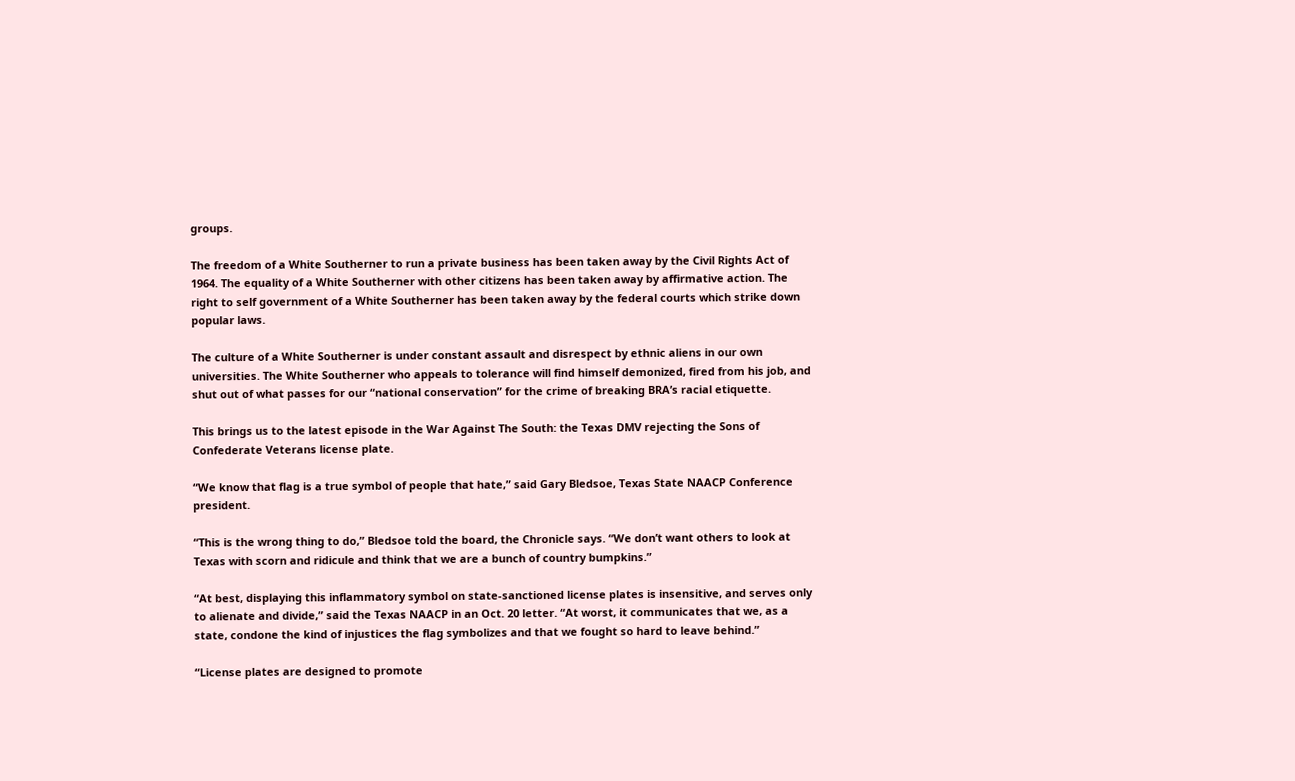groups.

The freedom of a White Southerner to run a private business has been taken away by the Civil Rights Act of 1964. The equality of a White Southerner with other citizens has been taken away by affirmative action. The right to self government of a White Southerner has been taken away by the federal courts which strike down popular laws.

The culture of a White Southerner is under constant assault and disrespect by ethnic aliens in our own universities. The White Southerner who appeals to tolerance will find himself demonized, fired from his job, and shut out of what passes for our “national conservation” for the crime of breaking BRA’s racial etiquette.

This brings us to the latest episode in the War Against The South: the Texas DMV rejecting the Sons of Confederate Veterans license plate.

“We know that flag is a true symbol of people that hate,” said Gary Bledsoe, Texas State NAACP Conference president.

“This is the wrong thing to do,” Bledsoe told the board, the Chronicle says. “We don’t want others to look at Texas with scorn and ridicule and think that we are a bunch of country bumpkins.”

“At best, displaying this inflammatory symbol on state-sanctioned license plates is insensitive, and serves only to alienate and divide,” said the Texas NAACP in an Oct. 20 letter. “At worst, it communicates that we, as a state, condone the kind of injustices the flag symbolizes and that we fought so hard to leave behind.”

“License plates are designed to promote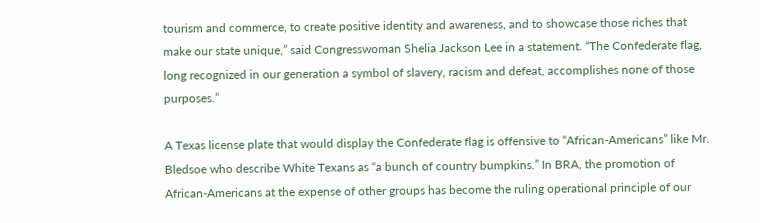tourism and commerce, to create positive identity and awareness, and to showcase those riches that make our state unique,” said Congresswoman Shelia Jackson Lee in a statement. “The Confederate flag, long recognized in our generation a symbol of slavery, racism and defeat, accomplishes none of those purposes.”

A Texas license plate that would display the Confederate flag is offensive to “African-Americans” like Mr. Bledsoe who describe White Texans as “a bunch of country bumpkins.” In BRA, the promotion of African-Americans at the expense of other groups has become the ruling operational principle of our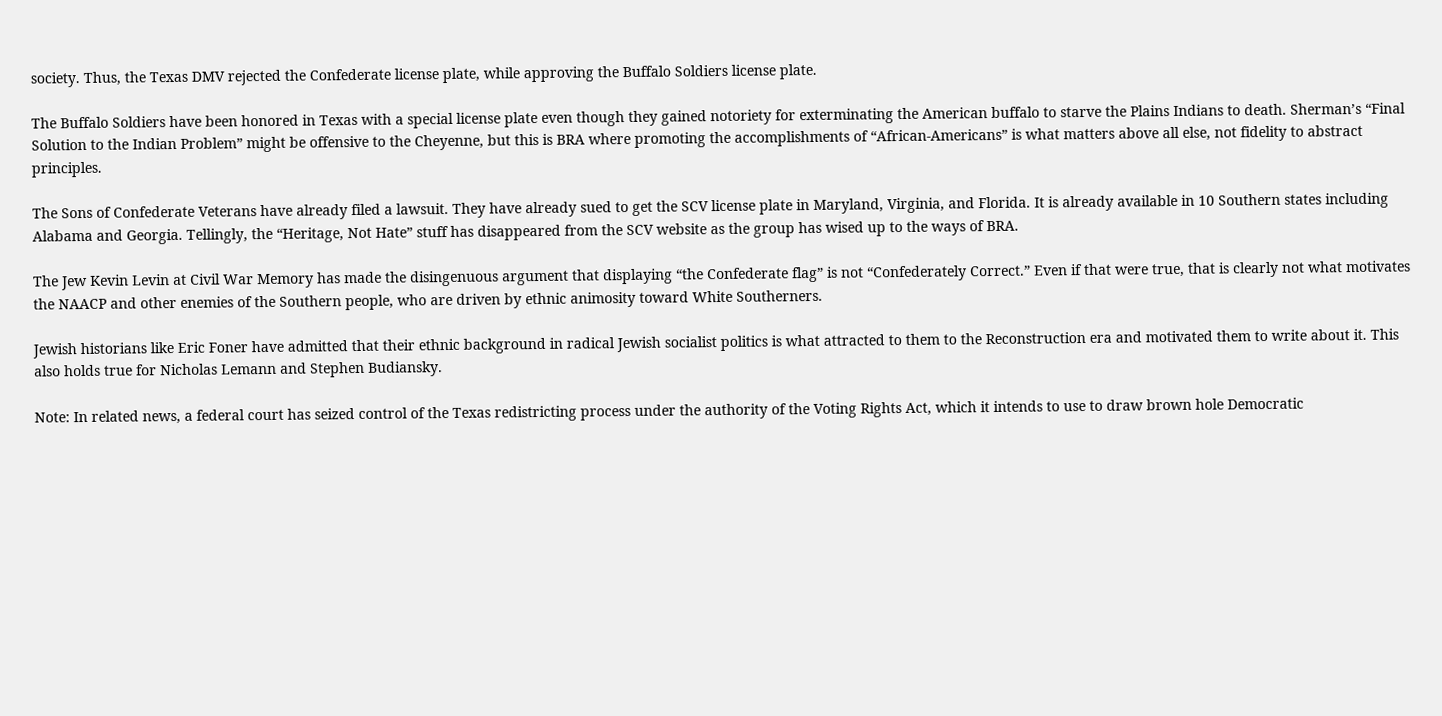society. Thus, the Texas DMV rejected the Confederate license plate, while approving the Buffalo Soldiers license plate.

The Buffalo Soldiers have been honored in Texas with a special license plate even though they gained notoriety for exterminating the American buffalo to starve the Plains Indians to death. Sherman’s “Final Solution to the Indian Problem” might be offensive to the Cheyenne, but this is BRA where promoting the accomplishments of “African-Americans” is what matters above all else, not fidelity to abstract principles.

The Sons of Confederate Veterans have already filed a lawsuit. They have already sued to get the SCV license plate in Maryland, Virginia, and Florida. It is already available in 10 Southern states including Alabama and Georgia. Tellingly, the “Heritage, Not Hate” stuff has disappeared from the SCV website as the group has wised up to the ways of BRA.

The Jew Kevin Levin at Civil War Memory has made the disingenuous argument that displaying “the Confederate flag” is not “Confederately Correct.” Even if that were true, that is clearly not what motivates the NAACP and other enemies of the Southern people, who are driven by ethnic animosity toward White Southerners.

Jewish historians like Eric Foner have admitted that their ethnic background in radical Jewish socialist politics is what attracted to them to the Reconstruction era and motivated them to write about it. This also holds true for Nicholas Lemann and Stephen Budiansky.

Note: In related news, a federal court has seized control of the Texas redistricting process under the authority of the Voting Rights Act, which it intends to use to draw brown hole Democratic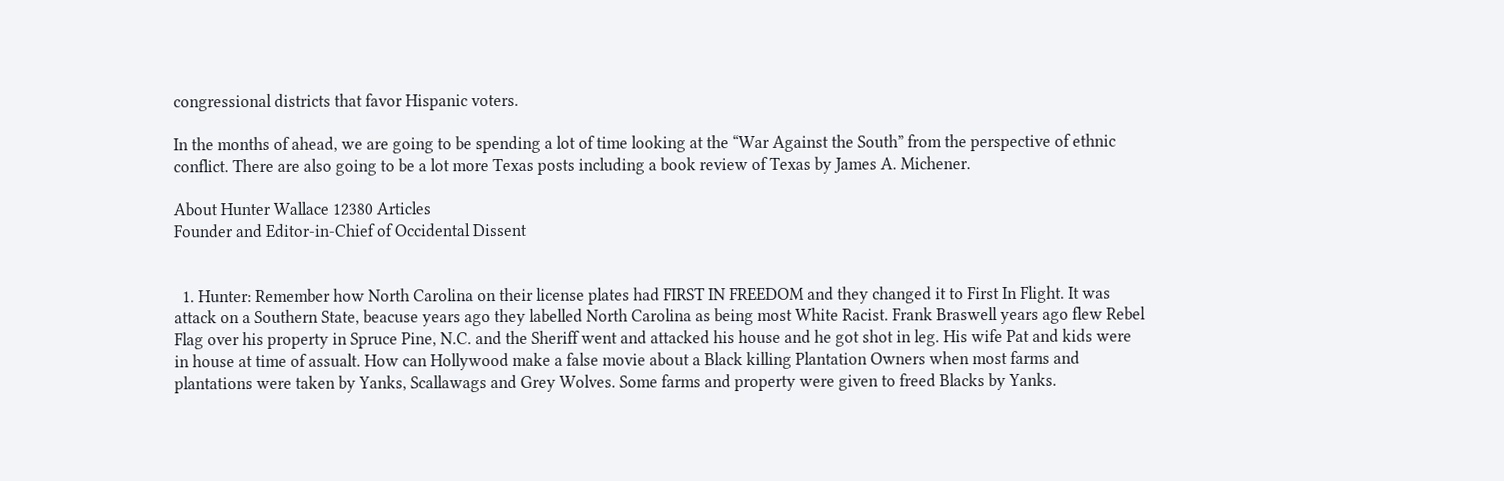congressional districts that favor Hispanic voters.

In the months of ahead, we are going to be spending a lot of time looking at the “War Against the South” from the perspective of ethnic conflict. There are also going to be a lot more Texas posts including a book review of Texas by James A. Michener.

About Hunter Wallace 12380 Articles
Founder and Editor-in-Chief of Occidental Dissent


  1. Hunter: Remember how North Carolina on their license plates had FIRST IN FREEDOM and they changed it to First In Flight. It was attack on a Southern State, beacuse years ago they labelled North Carolina as being most White Racist. Frank Braswell years ago flew Rebel Flag over his property in Spruce Pine, N.C. and the Sheriff went and attacked his house and he got shot in leg. His wife Pat and kids were in house at time of assualt. How can Hollywood make a false movie about a Black killing Plantation Owners when most farms and plantations were taken by Yanks, Scallawags and Grey Wolves. Some farms and property were given to freed Blacks by Yanks.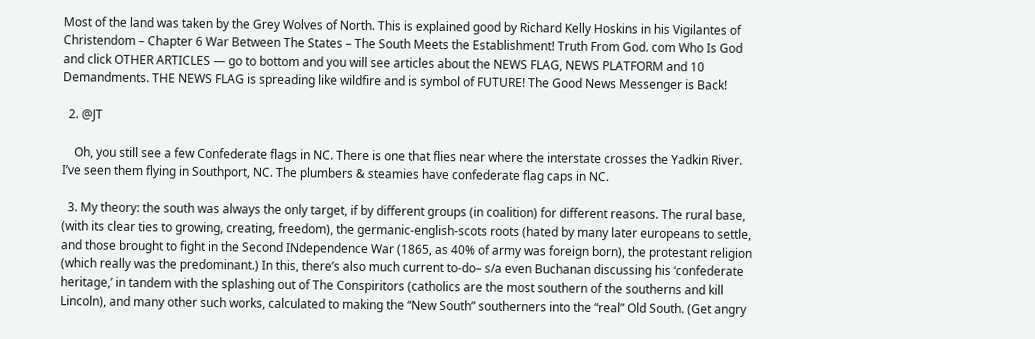Most of the land was taken by the Grey Wolves of North. This is explained good by Richard Kelly Hoskins in his Vigilantes of Christendom – Chapter 6 War Between The States – The South Meets the Establishment! Truth From God. com Who Is God and click OTHER ARTICLES — go to bottom and you will see articles about the NEWS FLAG, NEWS PLATFORM and 10 Demandments. THE NEWS FLAG is spreading like wildfire and is symbol of FUTURE! The Good News Messenger is Back!

  2. @JT

    Oh, you still see a few Confederate flags in NC. There is one that flies near where the interstate crosses the Yadkin River. I’ve seen them flying in Southport, NC. The plumbers & steamies have confederate flag caps in NC.

  3. My theory: the south was always the only target, if by different groups (in coalition) for different reasons. The rural base, (with its clear ties to growing, creating, freedom), the germanic-english-scots roots (hated by many later europeans to settle, and those brought to fight in the Second INdependence War (1865, as 40% of army was foreign born), the protestant religion (which really was the predominant.) In this, there’s also much current to-do– s/a even Buchanan discussing his ‘confederate heritage,’ in tandem with the splashing out of The Conspiritors (catholics are the most southern of the southerns and kill Lincoln), and many other such works, calculated to making the “New South” southerners into the “real” Old South. (Get angry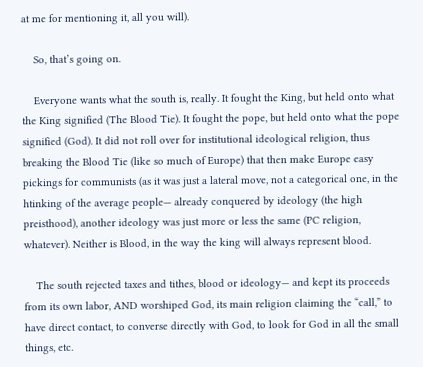at me for mentioning it, all you will).

    So, that’s going on.

    Everyone wants what the south is, really. It fought the King, but held onto what the King signified (The Blood Tie). It fought the pope, but held onto what the pope signified (God). It did not roll over for institutional ideological religion, thus breaking the Blood Tie (like so much of Europe) that then make Europe easy pickings for communists (as it was just a lateral move, not a categorical one, in the htinking of the average people— already conquered by ideology (the high preisthood), another ideology was just more or less the same (PC religion, whatever). Neither is Blood, in the way the king will always represent blood.

    The south rejected taxes and tithes, blood or ideology— and kept its proceeds from its own labor, AND worshiped God, its main religion claiming the “call,” to have direct contact, to converse directly with God, to look for God in all the small things, etc.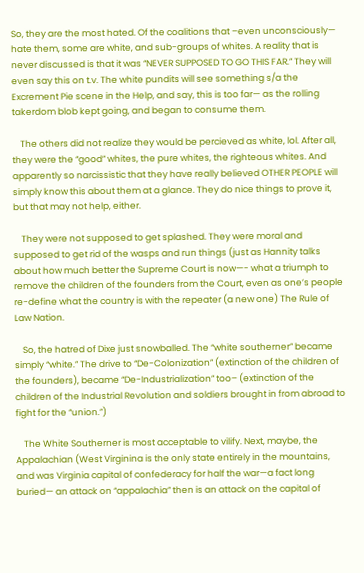So, they are the most hated. Of the coalitions that –even unconsciously— hate them, some are white, and sub-groups of whites. A reality that is never discussed is that it was “NEVER SUPPOSED TO GO THIS FAR.” They will even say this on t.v. The white pundits will see something s/a the Excrement Pie scene in the Help, and say, this is too far— as the rolling takerdom blob kept going, and began to consume them.

    The others did not realize they would be percieved as white, lol. After all, they were the “good” whites, the pure whites, the righteous whites. And apparently so narcissistic that they have really believed OTHER PEOPLE will simply know this about them at a glance. They do nice things to prove it, but that may not help, either.

    They were not supposed to get splashed. They were moral and supposed to get rid of the wasps and run things (just as Hannity talks about how much better the Supreme Court is now—- what a triumph to remove the children of the founders from the Court, even as one’s people re-define what the country is with the repeater (a new one) The Rule of Law Nation.

    So, the hatred of Dixe just snowballed. The “white southerner” became simply “white.” The drive to “De-Colonization” (extinction of the children of the founders), became “De-Industrialization” too– (extinction of the children of the Industrial Revolution and soldiers brought in from abroad to fight for the “union.”)

    The White Southerner is most acceptable to vilify. Next, maybe, the Appalachian (West Virginina is the only state entirely in the mountains, and was Virginia capital of confederacy for half the war—a fact long buried— an attack on “appalachia” then is an attack on the capital of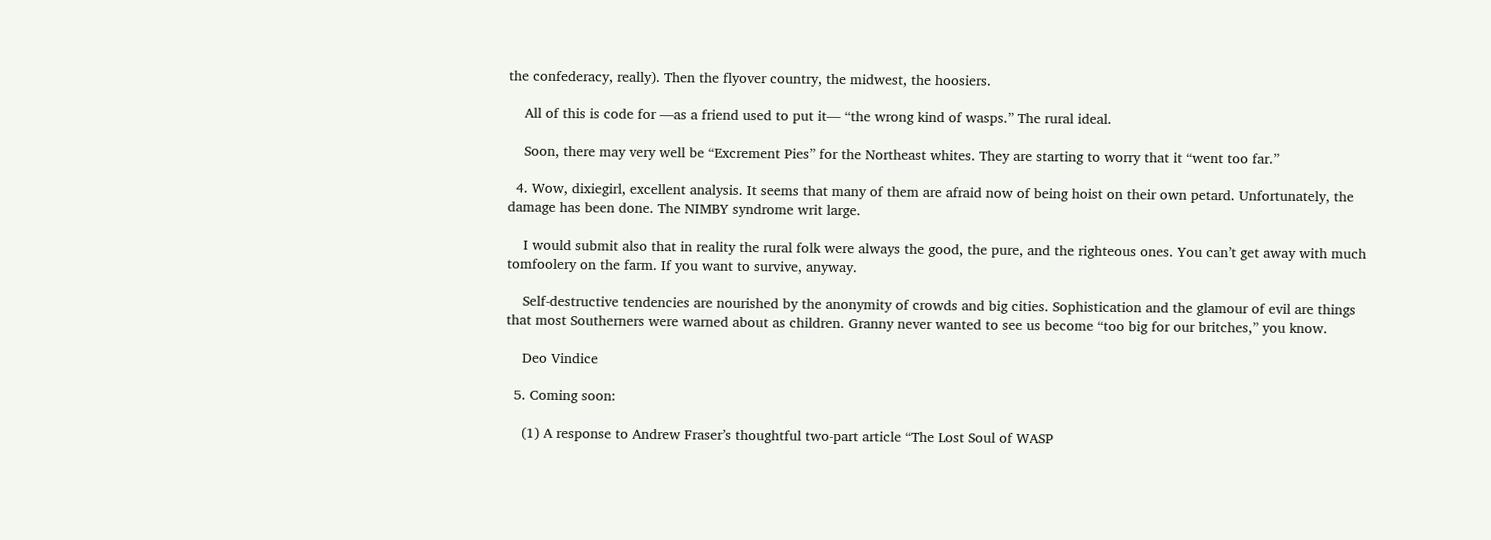the confederacy, really). Then the flyover country, the midwest, the hoosiers.

    All of this is code for —as a friend used to put it— “the wrong kind of wasps.” The rural ideal.

    Soon, there may very well be “Excrement Pies” for the Northeast whites. They are starting to worry that it “went too far.”

  4. Wow, dixiegirl, excellent analysis. It seems that many of them are afraid now of being hoist on their own petard. Unfortunately, the damage has been done. The NIMBY syndrome writ large.

    I would submit also that in reality the rural folk were always the good, the pure, and the righteous ones. You can’t get away with much tomfoolery on the farm. If you want to survive, anyway.

    Self-destructive tendencies are nourished by the anonymity of crowds and big cities. Sophistication and the glamour of evil are things that most Southerners were warned about as children. Granny never wanted to see us become “too big for our britches,” you know.

    Deo Vindice

  5. Coming soon:

    (1) A response to Andrew Fraser’s thoughtful two-part article “The Lost Soul of WASP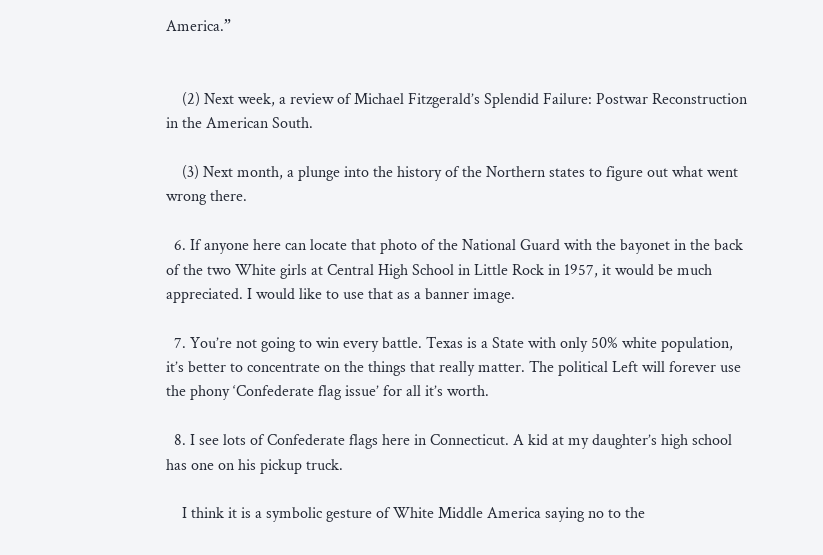America.”


    (2) Next week, a review of Michael Fitzgerald’s Splendid Failure: Postwar Reconstruction in the American South.

    (3) Next month, a plunge into the history of the Northern states to figure out what went wrong there.

  6. If anyone here can locate that photo of the National Guard with the bayonet in the back of the two White girls at Central High School in Little Rock in 1957, it would be much appreciated. I would like to use that as a banner image.

  7. You’re not going to win every battle. Texas is a State with only 50% white population, it’s better to concentrate on the things that really matter. The political Left will forever use the phony ‘Confederate flag issue’ for all it’s worth.

  8. I see lots of Confederate flags here in Connecticut. A kid at my daughter’s high school has one on his pickup truck.

    I think it is a symbolic gesture of White Middle America saying no to the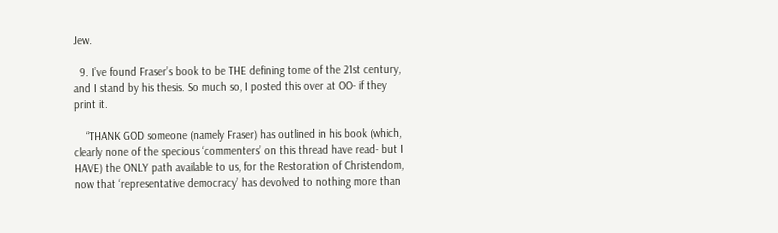Jew.

  9. I’ve found Fraser’s book to be THE defining tome of the 21st century, and I stand by his thesis. So much so, I posted this over at OO- if they print it.

    “THANK GOD someone (namely Fraser) has outlined in his book (which, clearly none of the specious ‘commenters’ on this thread have read- but I HAVE) the ONLY path available to us, for the Restoration of Christendom, now that ‘representative democracy’ has devolved to nothing more than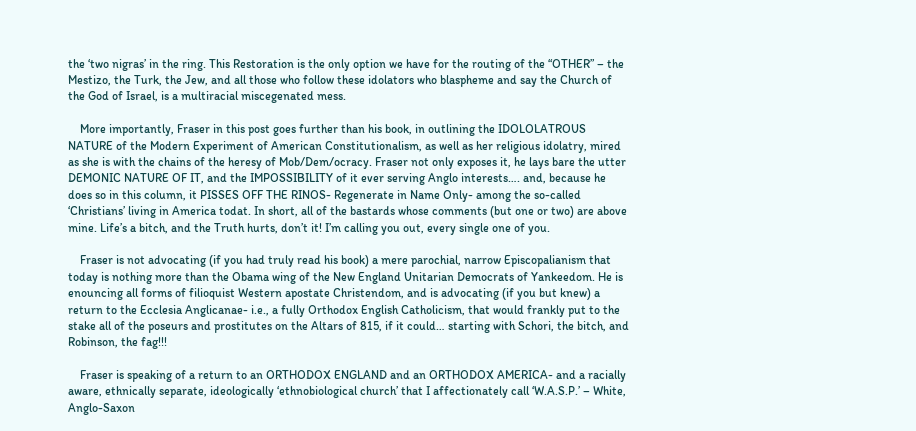the ‘two nigras’ in the ring. This Restoration is the only option we have for the routing of the “OTHER” – the Mestizo, the Turk, the Jew, and all those who follow these idolators who blaspheme and say the Church of the God of Israel, is a multiracial miscegenated mess.

    More importantly, Fraser in this post goes further than his book, in outlining the IDOLOLATROUS NATURE of the Modern Experiment of American Constitutionalism, as well as her religious idolatry, mired as she is with the chains of the heresy of Mob/Dem/ocracy. Fraser not only exposes it, he lays bare the utter DEMONIC NATURE OF IT, and the IMPOSSIBILITY of it ever serving Anglo interests…. and, because he does so in this column, it PISSES OFF THE RINOS- Regenerate in Name Only- among the so-called ‘Christians’ living in America todat. In short, all of the bastards whose comments (but one or two) are above mine. Life’s a bitch, and the Truth hurts, don’t it! I’m calling you out, every single one of you.

    Fraser is not advocating (if you had truly read his book) a mere parochial, narrow Episcopalianism that today is nothing more than the Obama wing of the New England Unitarian Democrats of Yankeedom. He is enouncing all forms of filioquist Western apostate Christendom, and is advocating (if you but knew) a return to the Ecclesia Anglicanae- i.e., a fully Orthodox English Catholicism, that would frankly put to the stake all of the poseurs and prostitutes on the Altars of 815, if it could… starting with Schori, the bitch, and Robinson, the fag!!!

    Fraser is speaking of a return to an ORTHODOX ENGLAND and an ORTHODOX AMERICA- and a racially aware, ethnically separate, ideologically ‘ethnobiological church’ that I affectionately call ‘W.A.S.P.’ – White, Anglo-Saxon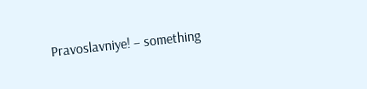Pravoslavniye! – something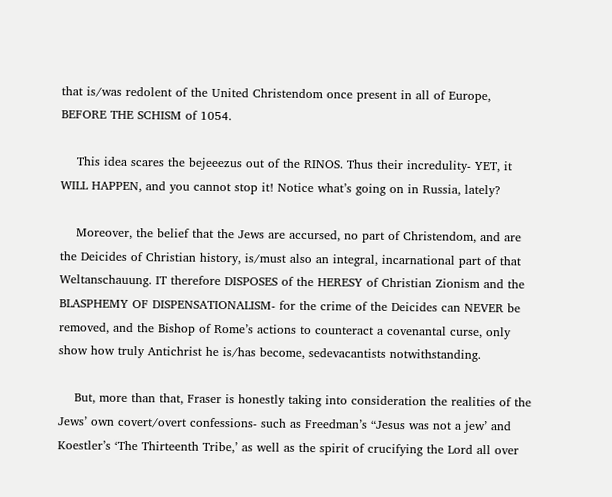that is/was redolent of the United Christendom once present in all of Europe, BEFORE THE SCHISM of 1054.

    This idea scares the bejeeezus out of the RINOS. Thus their incredulity- YET, it WILL HAPPEN, and you cannot stop it! Notice what’s going on in Russia, lately?

    Moreover, the belief that the Jews are accursed, no part of Christendom, and are the Deicides of Christian history, is/must also an integral, incarnational part of that Weltanschauung. IT therefore DISPOSES of the HERESY of Christian Zionism and the BLASPHEMY OF DISPENSATIONALISM- for the crime of the Deicides can NEVER be removed, and the Bishop of Rome’s actions to counteract a covenantal curse, only show how truly Antichrist he is/has become, sedevacantists notwithstanding.

    But, more than that, Fraser is honestly taking into consideration the realities of the Jews’ own covert/overt confessions- such as Freedman’s “Jesus was not a jew’ and Koestler’s ‘The Thirteenth Tribe,’ as well as the spirit of crucifying the Lord all over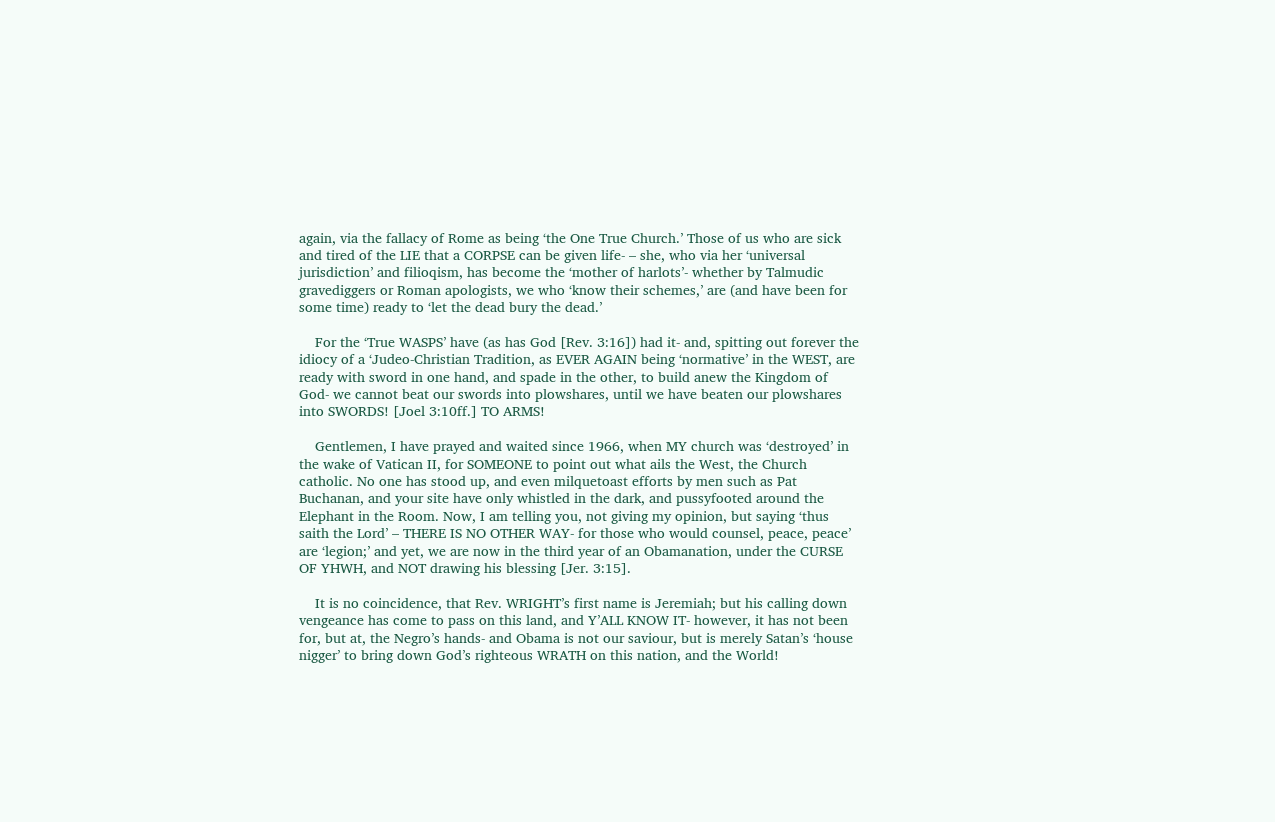again, via the fallacy of Rome as being ‘the One True Church.’ Those of us who are sick and tired of the LIE that a CORPSE can be given life- – she, who via her ‘universal jurisdiction’ and filioqism, has become the ‘mother of harlots’- whether by Talmudic gravediggers or Roman apologists, we who ‘know their schemes,’ are (and have been for some time) ready to ‘let the dead bury the dead.’

    For the ‘True WASPS’ have (as has God [Rev. 3:16]) had it- and, spitting out forever the idiocy of a ‘Judeo-Christian Tradition, as EVER AGAIN being ‘normative’ in the WEST, are ready with sword in one hand, and spade in the other, to build anew the Kingdom of God- we cannot beat our swords into plowshares, until we have beaten our plowshares into SWORDS! [Joel 3:10ff.] TO ARMS!

    Gentlemen, I have prayed and waited since 1966, when MY church was ‘destroyed’ in the wake of Vatican II, for SOMEONE to point out what ails the West, the Church catholic. No one has stood up, and even milquetoast efforts by men such as Pat Buchanan, and your site have only whistled in the dark, and pussyfooted around the Elephant in the Room. Now, I am telling you, not giving my opinion, but saying ‘thus saith the Lord’ – THERE IS NO OTHER WAY- for those who would counsel, peace, peace’ are ‘legion;’ and yet, we are now in the third year of an Obamanation, under the CURSE OF YHWH, and NOT drawing his blessing [Jer. 3:15].

    It is no coincidence, that Rev. WRIGHT’s first name is Jeremiah; but his calling down vengeance has come to pass on this land, and Y’ALL KNOW IT- however, it has not been for, but at, the Negro’s hands- and Obama is not our saviour, but is merely Satan’s ‘house nigger’ to bring down God’s righteous WRATH on this nation, and the World!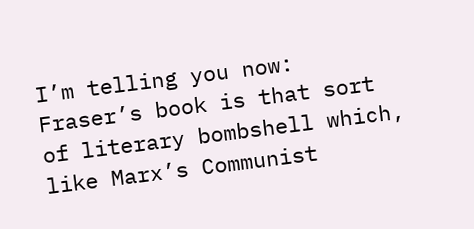I’m telling you now: Fraser’s book is that sort of literary bombshell which, like Marx’s Communist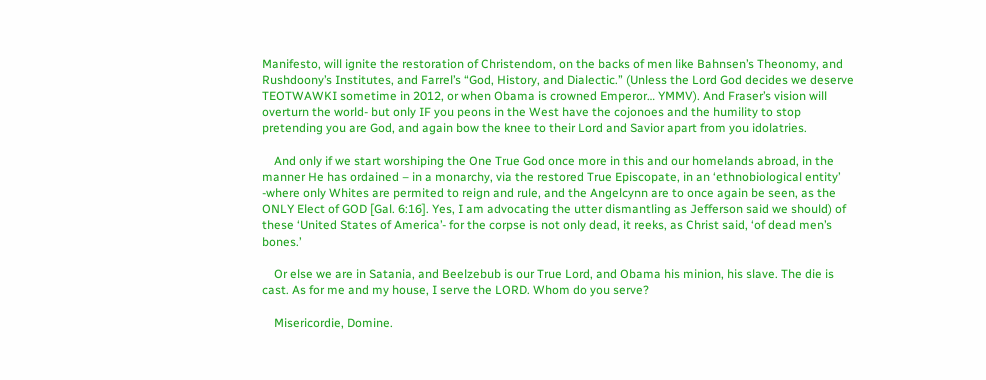Manifesto, will ignite the restoration of Christendom, on the backs of men like Bahnsen’s Theonomy, and Rushdoony’s Institutes, and Farrel’s “God, History, and Dialectic.” (Unless the Lord God decides we deserve TEOTWAWKI sometime in 2012, or when Obama is crowned Emperor… YMMV). And Fraser’s vision will overturn the world- but only IF you peons in the West have the cojonoes and the humility to stop pretending you are God, and again bow the knee to their Lord and Savior apart from you idolatries.

    And only if we start worshiping the One True God once more in this and our homelands abroad, in the manner He has ordained – in a monarchy, via the restored True Episcopate, in an ‘ethnobiological entity’ -where only Whites are permited to reign and rule, and the Angelcynn are to once again be seen, as the ONLY Elect of GOD [Gal. 6:16]. Yes, I am advocating the utter dismantling as Jefferson said we should) of these ‘United States of America’- for the corpse is not only dead, it reeks, as Christ said, ‘of dead men’s bones.’

    Or else we are in Satania, and Beelzebub is our True Lord, and Obama his minion, his slave. The die is cast. As for me and my house, I serve the LORD. Whom do you serve?

    Misericordie, Domine.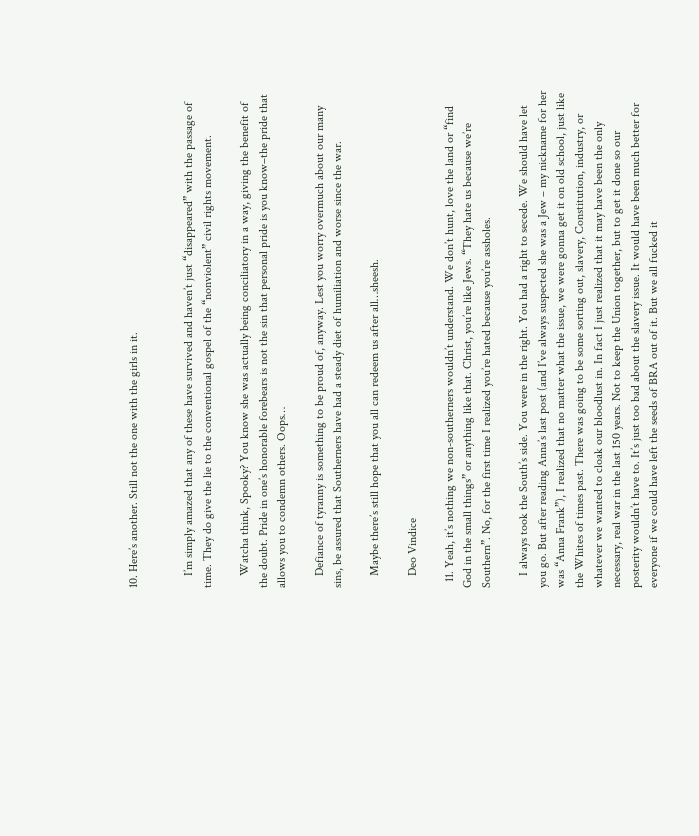10. Here’s another. Still not the one with the girls in it.


    I’m simply amazed that any of these have survived and haven’t just “disappeared” with the passage of time. They do give the lie to the conventional gospel of the “nonviolent” civil rights movement.

    Watcha think, Spooky? You know she was actually being conciliatory in a way, giving the benefit of the doubt. Pride in one’s honorable forebears is not the sin that personal pride is you know–the pride that allows you to condemn others. Oops…

    Defiance of tyranny is something to be proud of, anyway. Lest you worry overmuch about our many sins, be assured that Southerners have had a steady diet of humiliation and worse since the war.

    Maybe there’s still hope that you all can redeem us after all…sheesh.

    Deo Vindice

  11. Yeah, it’s nothing we non-southerners wouldn’t understand. We don’t hunt, love the land or “find God in the small things” or anything like that. Christ, you’re like Jews. “They hate us because we’re Southern”. No, for the first time I realized you’re hated because you’re assholes.

    I always took the South’s side. You were in the right. You had a right to secede. We should have let you go. But after reading Anna’s last post (and I’ve always suspected she was a Jew – my nickname for her was “Anna Frank”), I realized that no matter what the issue, we were gonna get it on old school, just like the Whites of times past. There was going to be some sorting out, slavery, Constitution, industry, or whatever we wanted to cloak our bloodlust in. In fact I just realized that it may have been the only necessary, real war in the last 150 years. Not to keep the Union together, but to get it done so our posterity wouldn’t have to. It’s just too bad about the slavery issue. It would have been much better for everyone if we could have left the seeds of BRA out of it. But we all fucked it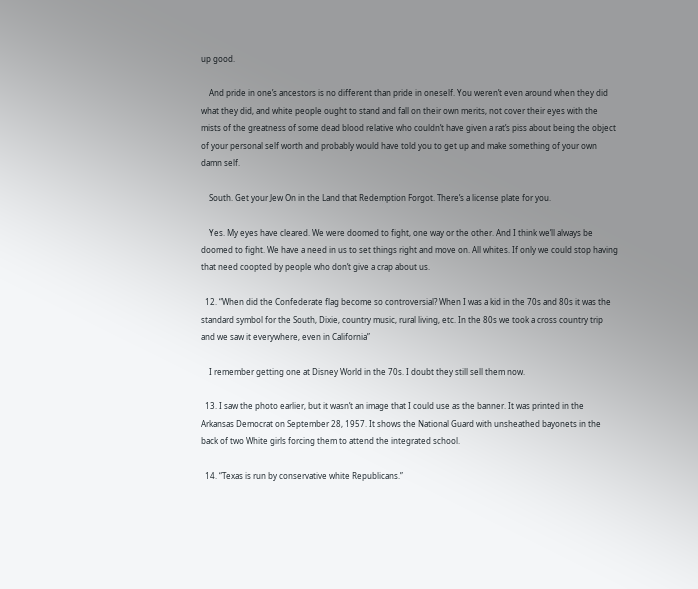up good.

    And pride in one’s ancestors is no different than pride in oneself. You weren’t even around when they did what they did, and white people ought to stand and fall on their own merits, not cover their eyes with the mists of the greatness of some dead blood relative who couldn’t have given a rat’s piss about being the object of your personal self worth and probably would have told you to get up and make something of your own damn self.

    South. Get your Jew On in the Land that Redemption Forgot. There’s a license plate for you.

    Yes. My eyes have cleared. We were doomed to fight, one way or the other. And I think we’ll always be doomed to fight. We have a need in us to set things right and move on. All whites. If only we could stop having that need coopted by people who don’t give a crap about us.

  12. “When did the Confederate flag become so controversial? When I was a kid in the 70s and 80s it was the standard symbol for the South, Dixie, country music, rural living, etc. In the 80s we took a cross country trip and we saw it everywhere, even in California”

    I remember getting one at Disney World in the 70s. I doubt they still sell them now.

  13. I saw the photo earlier, but it wasn’t an image that I could use as the banner. It was printed in the Arkansas Democrat on September 28, 1957. It shows the National Guard with unsheathed bayonets in the back of two White girls forcing them to attend the integrated school.

  14. “Texas is run by conservative white Republicans.”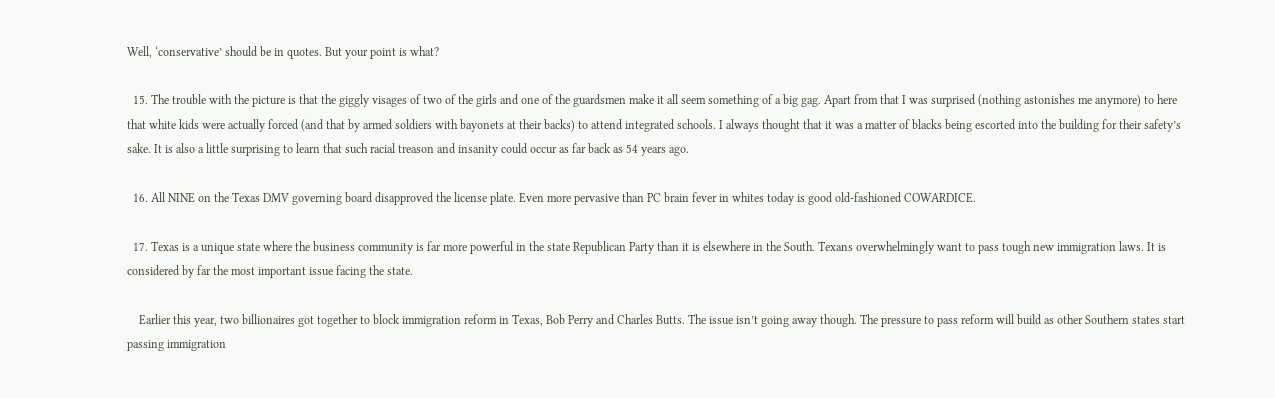Well, ‘conservative’ should be in quotes. But your point is what?

  15. The trouble with the picture is that the giggly visages of two of the girls and one of the guardsmen make it all seem something of a big gag. Apart from that I was surprised (nothing astonishes me anymore) to here that white kids were actually forced (and that by armed soldiers with bayonets at their backs) to attend integrated schools. I always thought that it was a matter of blacks being escorted into the building for their safety’s sake. It is also a little surprising to learn that such racial treason and insanity could occur as far back as 54 years ago.

  16. All NINE on the Texas DMV governing board disapproved the license plate. Even more pervasive than PC brain fever in whites today is good old-fashioned COWARDICE.

  17. Texas is a unique state where the business community is far more powerful in the state Republican Party than it is elsewhere in the South. Texans overwhelmingly want to pass tough new immigration laws. It is considered by far the most important issue facing the state.

    Earlier this year, two billionaires got together to block immigration reform in Texas, Bob Perry and Charles Butts. The issue isn’t going away though. The pressure to pass reform will build as other Southern states start passing immigration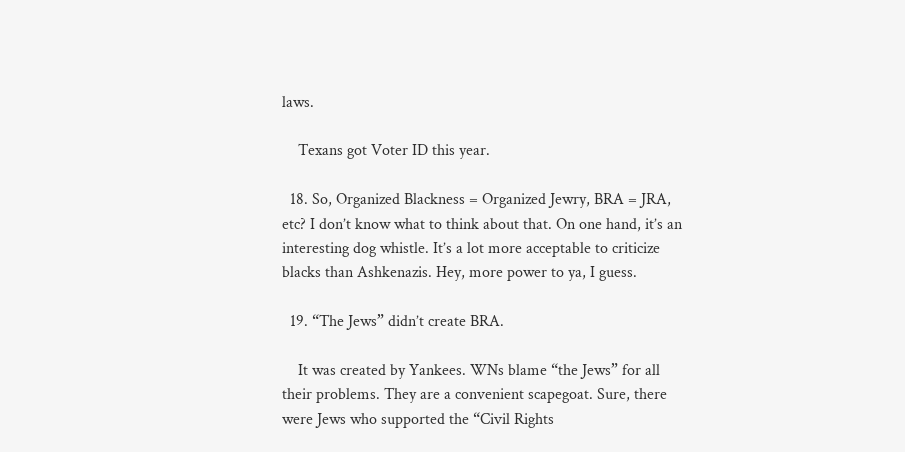laws.

    Texans got Voter ID this year.

  18. So, Organized Blackness = Organized Jewry, BRA = JRA, etc? I don’t know what to think about that. On one hand, it’s an interesting dog whistle. It’s a lot more acceptable to criticize blacks than Ashkenazis. Hey, more power to ya, I guess.

  19. “The Jews” didn’t create BRA.

    It was created by Yankees. WNs blame “the Jews” for all their problems. They are a convenient scapegoat. Sure, there were Jews who supported the “Civil Rights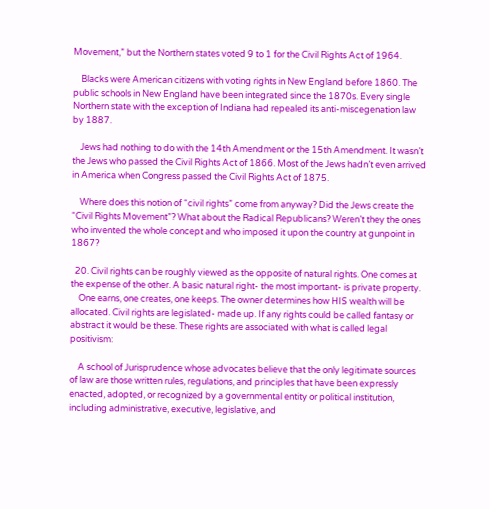Movement,” but the Northern states voted 9 to 1 for the Civil Rights Act of 1964.

    Blacks were American citizens with voting rights in New England before 1860. The public schools in New England have been integrated since the 1870s. Every single Northern state with the exception of Indiana had repealed its anti-miscegenation law by 1887.

    Jews had nothing to do with the 14th Amendment or the 15th Amendment. It wasn’t the Jews who passed the Civil Rights Act of 1866. Most of the Jews hadn’t even arrived in America when Congress passed the Civil Rights Act of 1875.

    Where does this notion of “civil rights” come from anyway? Did the Jews create the “Civil Rights Movement”? What about the Radical Republicans? Weren’t they the ones who invented the whole concept and who imposed it upon the country at gunpoint in 1867?

  20. Civil rights can be roughly viewed as the opposite of natural rights. One comes at the expense of the other. A basic natural right- the most important- is private property.
    One earns, one creates, one keeps. The owner determines how HIS wealth will be allocated. Civil rights are legislated- made up. If any rights could be called fantasy or abstract it would be these. These rights are associated with what is called legal positivism:

    A school of Jurisprudence whose advocates believe that the only legitimate sources of law are those written rules, regulations, and principles that have been expressly enacted, adopted, or recognized by a governmental entity or political institution, including administrative, executive, legislative, and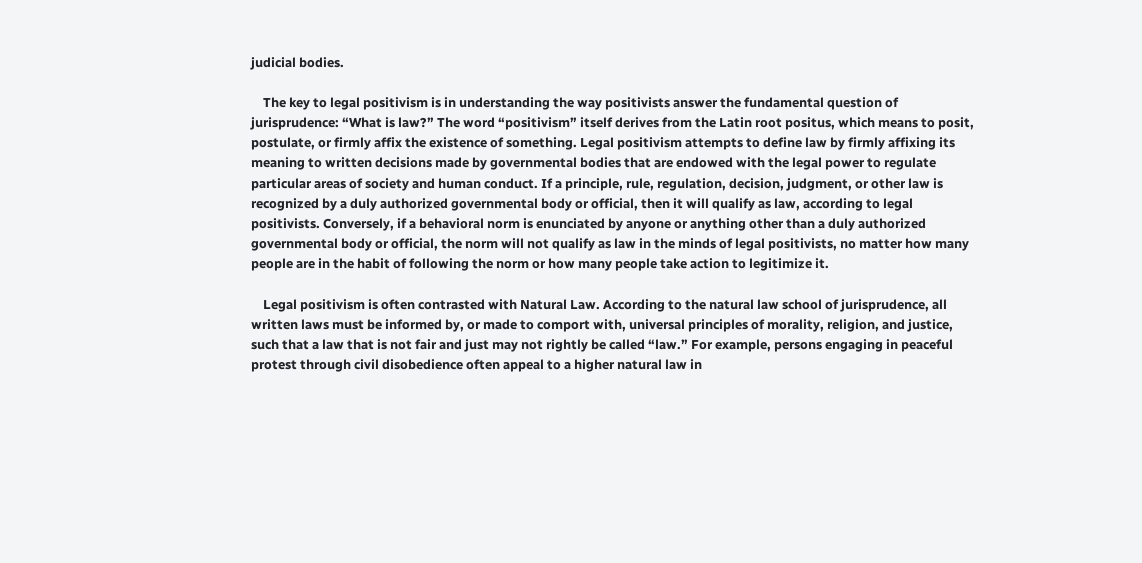judicial bodies.

    The key to legal positivism is in understanding the way positivists answer the fundamental question of jurisprudence: “What is law?” The word “positivism” itself derives from the Latin root positus, which means to posit, postulate, or firmly affix the existence of something. Legal positivism attempts to define law by firmly affixing its meaning to written decisions made by governmental bodies that are endowed with the legal power to regulate particular areas of society and human conduct. If a principle, rule, regulation, decision, judgment, or other law is recognized by a duly authorized governmental body or official, then it will qualify as law, according to legal positivists. Conversely, if a behavioral norm is enunciated by anyone or anything other than a duly authorized governmental body or official, the norm will not qualify as law in the minds of legal positivists, no matter how many people are in the habit of following the norm or how many people take action to legitimize it.

    Legal positivism is often contrasted with Natural Law. According to the natural law school of jurisprudence, all written laws must be informed by, or made to comport with, universal principles of morality, religion, and justice, such that a law that is not fair and just may not rightly be called “law.” For example, persons engaging in peaceful protest through civil disobedience often appeal to a higher natural law in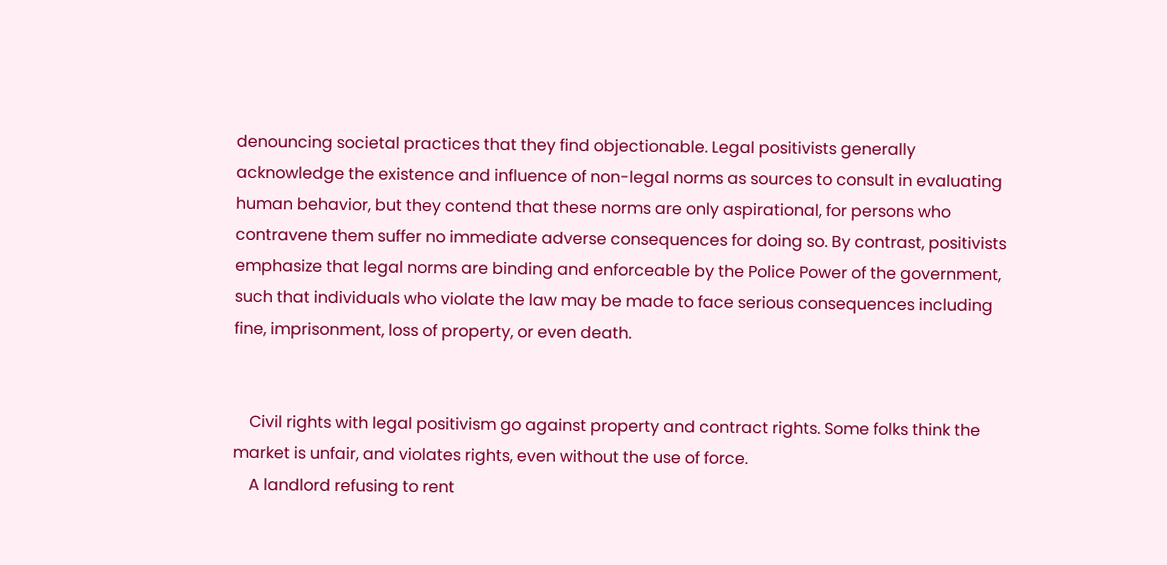denouncing societal practices that they find objectionable. Legal positivists generally acknowledge the existence and influence of non-legal norms as sources to consult in evaluating human behavior, but they contend that these norms are only aspirational, for persons who contravene them suffer no immediate adverse consequences for doing so. By contrast, positivists emphasize that legal norms are binding and enforceable by the Police Power of the government, such that individuals who violate the law may be made to face serious consequences including fine, imprisonment, loss of property, or even death.


    Civil rights with legal positivism go against property and contract rights. Some folks think the market is unfair, and violates rights, even without the use of force.
    A landlord refusing to rent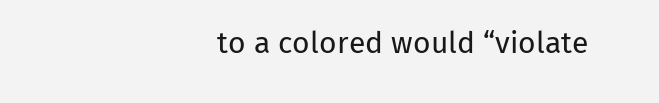to a colored would “violate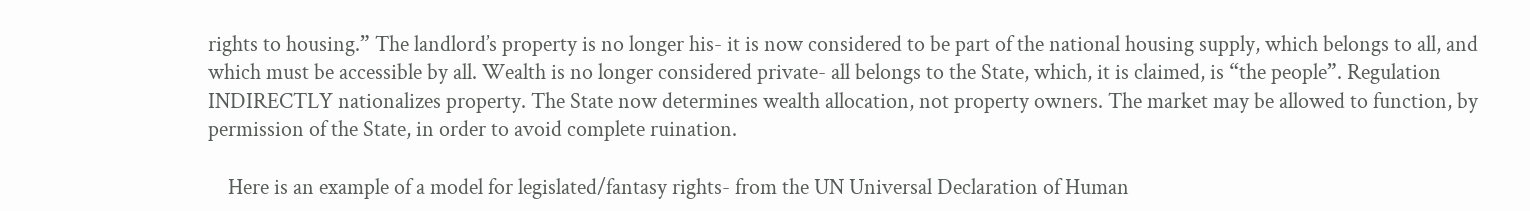rights to housing.” The landlord’s property is no longer his- it is now considered to be part of the national housing supply, which belongs to all, and which must be accessible by all. Wealth is no longer considered private- all belongs to the State, which, it is claimed, is “the people”. Regulation INDIRECTLY nationalizes property. The State now determines wealth allocation, not property owners. The market may be allowed to function, by permission of the State, in order to avoid complete ruination.

    Here is an example of a model for legislated/fantasy rights- from the UN Universal Declaration of Human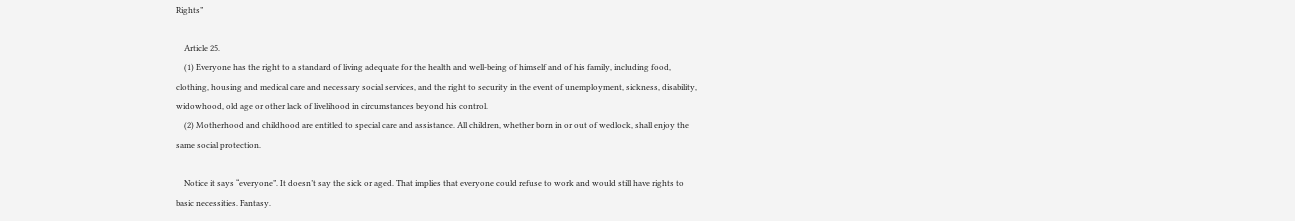Rights”

    Article 25.
    (1) Everyone has the right to a standard of living adequate for the health and well-being of himself and of his family, including food, clothing, housing and medical care and necessary social services, and the right to security in the event of unemployment, sickness, disability, widowhood, old age or other lack of livelihood in circumstances beyond his control.
    (2) Motherhood and childhood are entitled to special care and assistance. All children, whether born in or out of wedlock, shall enjoy the same social protection.

    Notice it says “everyone”. It doesn’t say the sick or aged. That implies that everyone could refuse to work and would still have rights to basic necessities. Fantasy.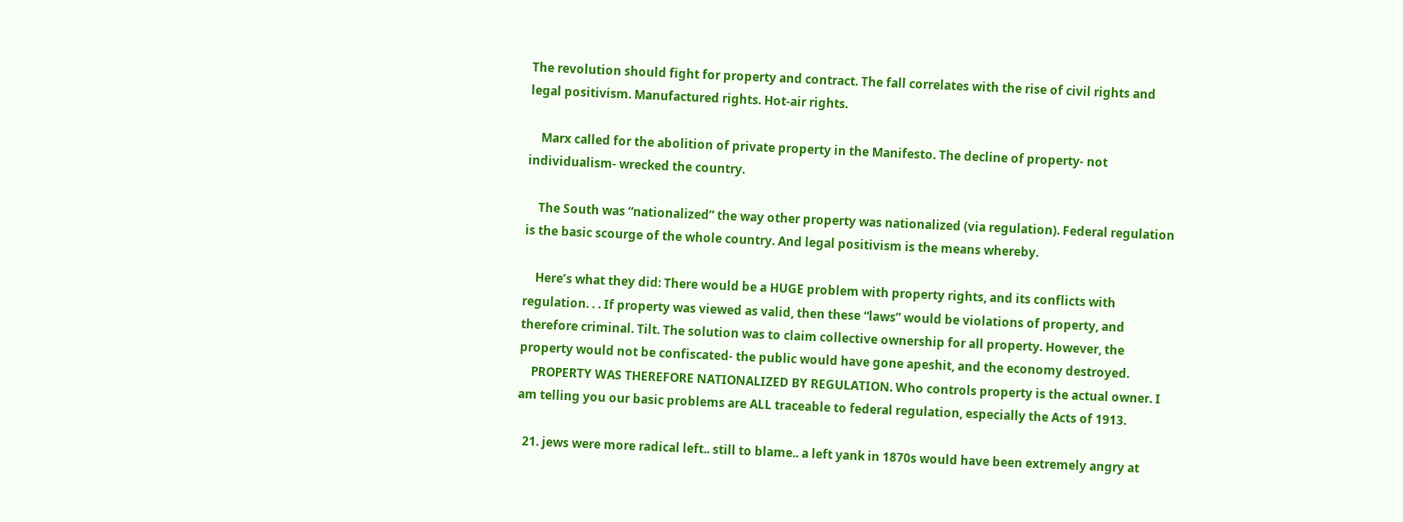The revolution should fight for property and contract. The fall correlates with the rise of civil rights and legal positivism. Manufactured rights. Hot-air rights.

    Marx called for the abolition of private property in the Manifesto. The decline of property- not individualism- wrecked the country.

    The South was “nationalized” the way other property was nationalized (via regulation). Federal regulation is the basic scourge of the whole country. And legal positivism is the means whereby.

    Here’s what they did: There would be a HUGE problem with property rights, and its conflicts with regulation. . . If property was viewed as valid, then these “laws” would be violations of property, and therefore criminal. Tilt. The solution was to claim collective ownership for all property. However, the property would not be confiscated- the public would have gone apeshit, and the economy destroyed.
    PROPERTY WAS THEREFORE NATIONALIZED BY REGULATION. Who controls property is the actual owner. I am telling you our basic problems are ALL traceable to federal regulation, especially the Acts of 1913.

  21. jews were more radical left.. still to blame.. a left yank in 1870s would have been extremely angry at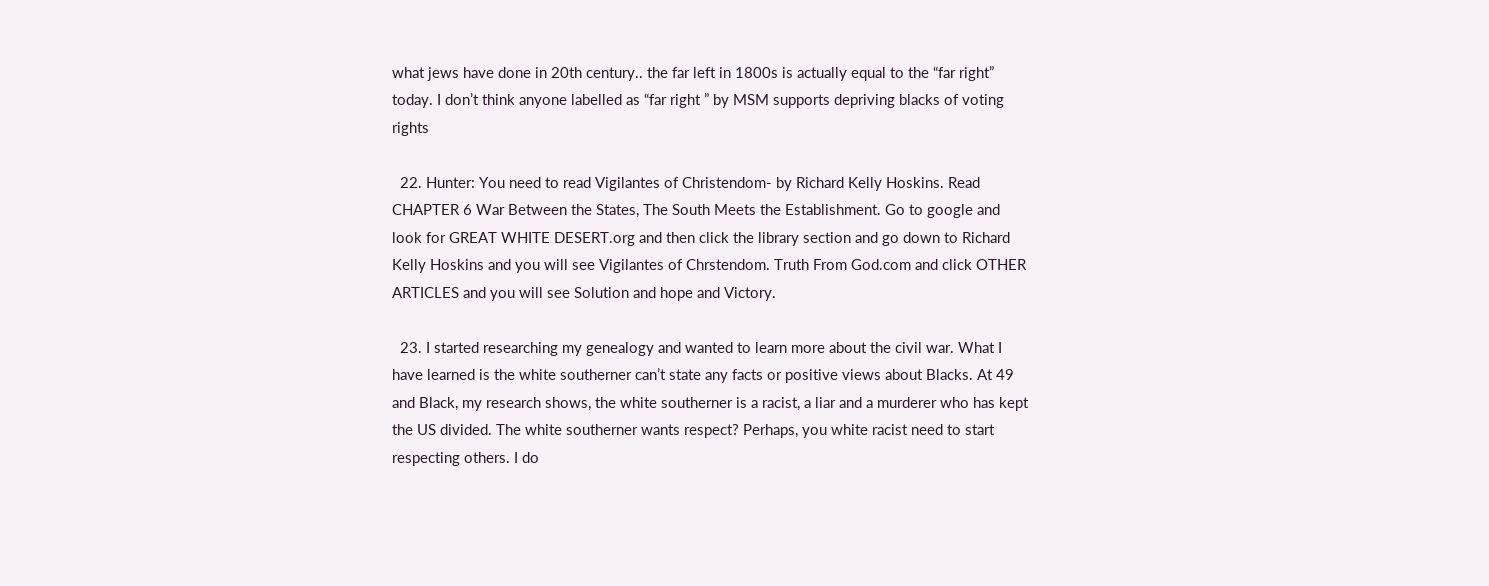what jews have done in 20th century.. the far left in 1800s is actually equal to the “far right” today. I don’t think anyone labelled as “far right ” by MSM supports depriving blacks of voting rights

  22. Hunter: You need to read Vigilantes of Christendom- by Richard Kelly Hoskins. Read CHAPTER 6 War Between the States, The South Meets the Establishment. Go to google and look for GREAT WHITE DESERT.org and then click the library section and go down to Richard Kelly Hoskins and you will see Vigilantes of Chrstendom. Truth From God.com and click OTHER ARTICLES and you will see Solution and hope and Victory.

  23. I started researching my genealogy and wanted to learn more about the civil war. What I have learned is the white southerner can’t state any facts or positive views about Blacks. At 49 and Black, my research shows, the white southerner is a racist, a liar and a murderer who has kept the US divided. The white southerner wants respect? Perhaps, you white racist need to start respecting others. I do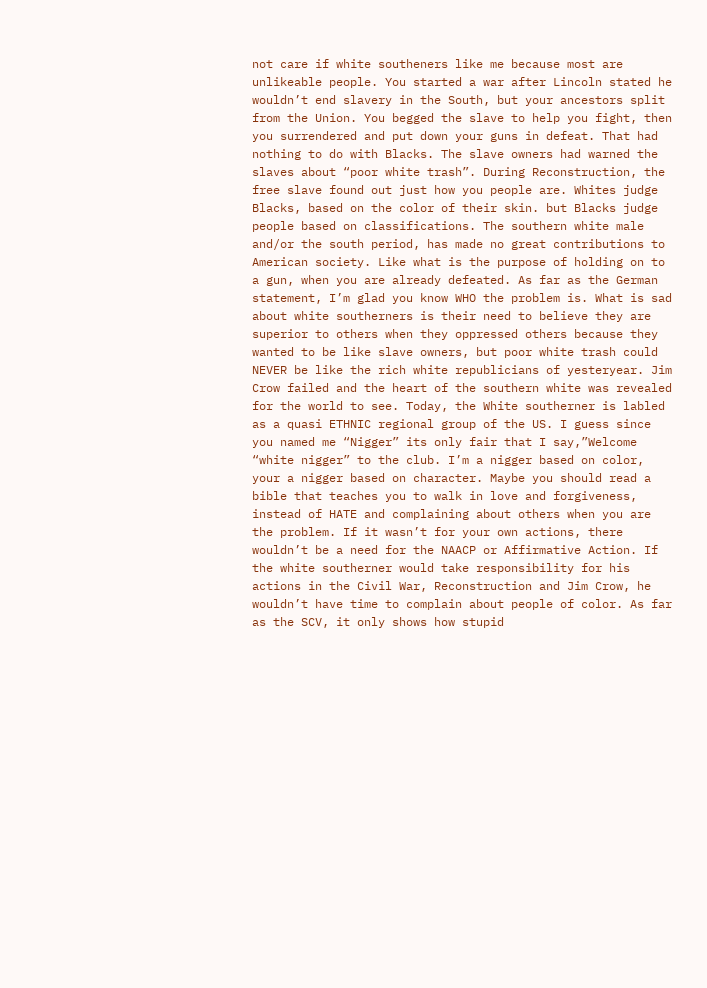not care if white southeners like me because most are unlikeable people. You started a war after Lincoln stated he wouldn’t end slavery in the South, but your ancestors split from the Union. You begged the slave to help you fight, then you surrendered and put down your guns in defeat. That had nothing to do with Blacks. The slave owners had warned the slaves about “poor white trash”. During Reconstruction, the free slave found out just how you people are. Whites judge Blacks, based on the color of their skin. but Blacks judge people based on classifications. The southern white male and/or the south period, has made no great contributions to American society. Like what is the purpose of holding on to a gun, when you are already defeated. As far as the German statement, I’m glad you know WHO the problem is. What is sad about white southerners is their need to believe they are superior to others when they oppressed others because they wanted to be like slave owners, but poor white trash could NEVER be like the rich white republicians of yesteryear. Jim Crow failed and the heart of the southern white was revealed for the world to see. Today, the White southerner is labled as a quasi ETHNIC regional group of the US. I guess since you named me “Nigger” its only fair that I say,”Welcome “white nigger” to the club. I’m a nigger based on color, your a nigger based on character. Maybe you should read a bible that teaches you to walk in love and forgiveness, instead of HATE and complaining about others when you are the problem. If it wasn’t for your own actions, there wouldn’t be a need for the NAACP or Affirmative Action. If the white southerner would take responsibility for his actions in the Civil War, Reconstruction and Jim Crow, he wouldn’t have time to complain about people of color. As far as the SCV, it only shows how stupid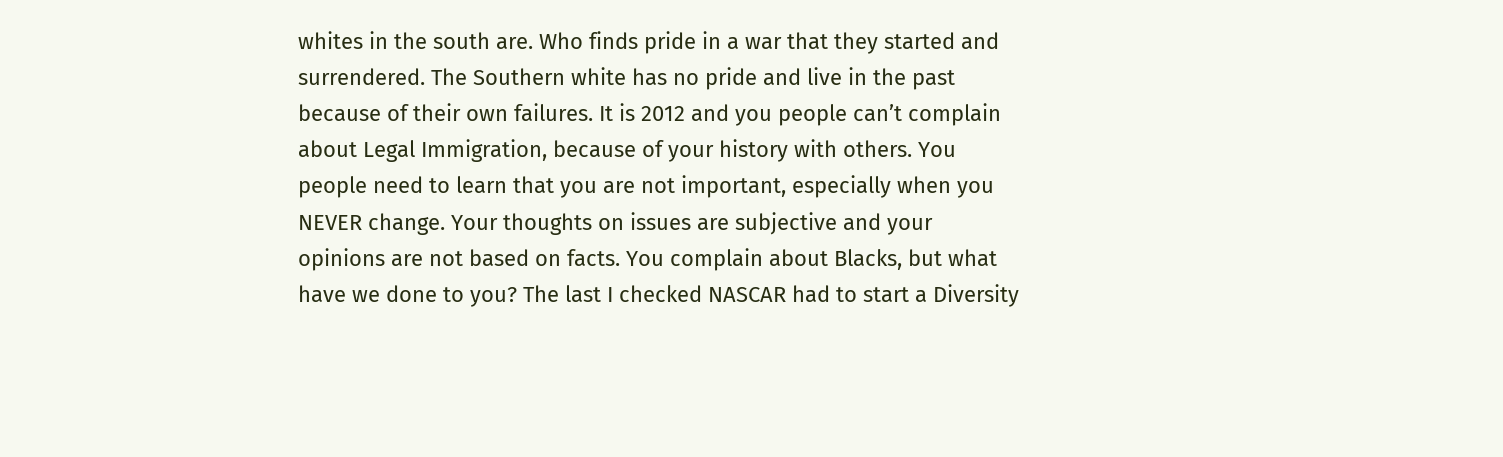whites in the south are. Who finds pride in a war that they started and surrendered. The Southern white has no pride and live in the past because of their own failures. It is 2012 and you people can’t complain about Legal Immigration, because of your history with others. You people need to learn that you are not important, especially when you NEVER change. Your thoughts on issues are subjective and your opinions are not based on facts. You complain about Blacks, but what have we done to you? The last I checked NASCAR had to start a Diversity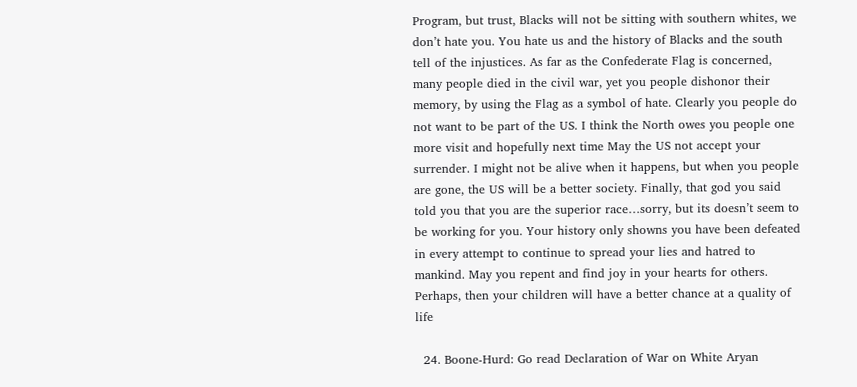Program, but trust, Blacks will not be sitting with southern whites, we don’t hate you. You hate us and the history of Blacks and the south tell of the injustices. As far as the Confederate Flag is concerned, many people died in the civil war, yet you people dishonor their memory, by using the Flag as a symbol of hate. Clearly you people do not want to be part of the US. I think the North owes you people one more visit and hopefully next time May the US not accept your surrender. I might not be alive when it happens, but when you people are gone, the US will be a better society. Finally, that god you said told you that you are the superior race…sorry, but its doesn’t seem to be working for you. Your history only showns you have been defeated in every attempt to continue to spread your lies and hatred to mankind. May you repent and find joy in your hearts for others. Perhaps, then your children will have a better chance at a quality of life

  24. Boone-Hurd: Go read Declaration of War on White Aryan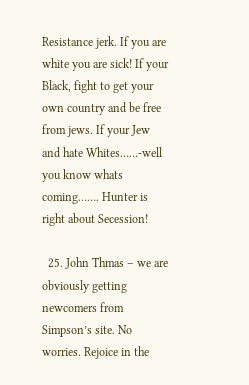Resistance jerk. If you are white you are sick! If your Black, fight to get your own country and be free from jews. If your Jew and hate Whites……-well you know whats coming……. Hunter is right about Secession!

  25. John Thmas – we are obviously getting newcomers from Simpson’s site. No worries. Rejoice in the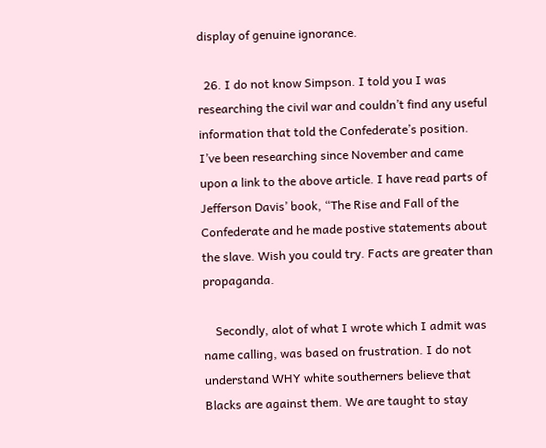display of genuine ignorance.

  26. I do not know Simpson. I told you I was researching the civil war and couldn’t find any useful information that told the Confederate’s position. I’ve been researching since November and came upon a link to the above article. I have read parts of Jefferson Davis’ book, “The Rise and Fall of the Confederate and he made postive statements about the slave. Wish you could try. Facts are greater than propaganda.

    Secondly, alot of what I wrote which I admit was name calling, was based on frustration. I do not understand WHY white southerners believe that Blacks are against them. We are taught to stay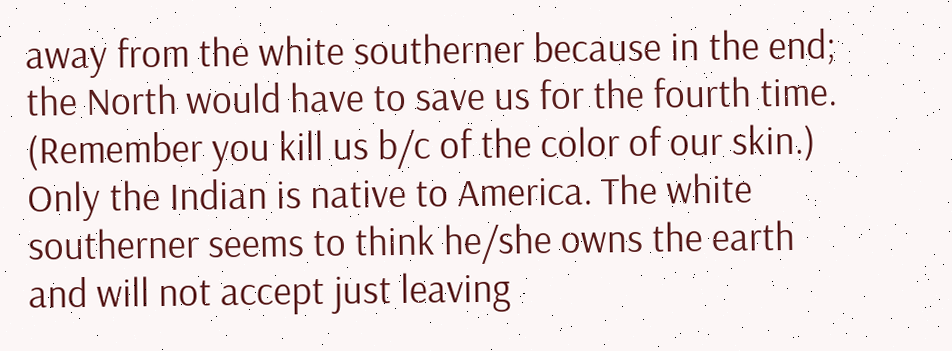away from the white southerner because in the end; the North would have to save us for the fourth time. (Remember you kill us b/c of the color of our skin.) Only the Indian is native to America. The white southerner seems to think he/she owns the earth and will not accept just leaving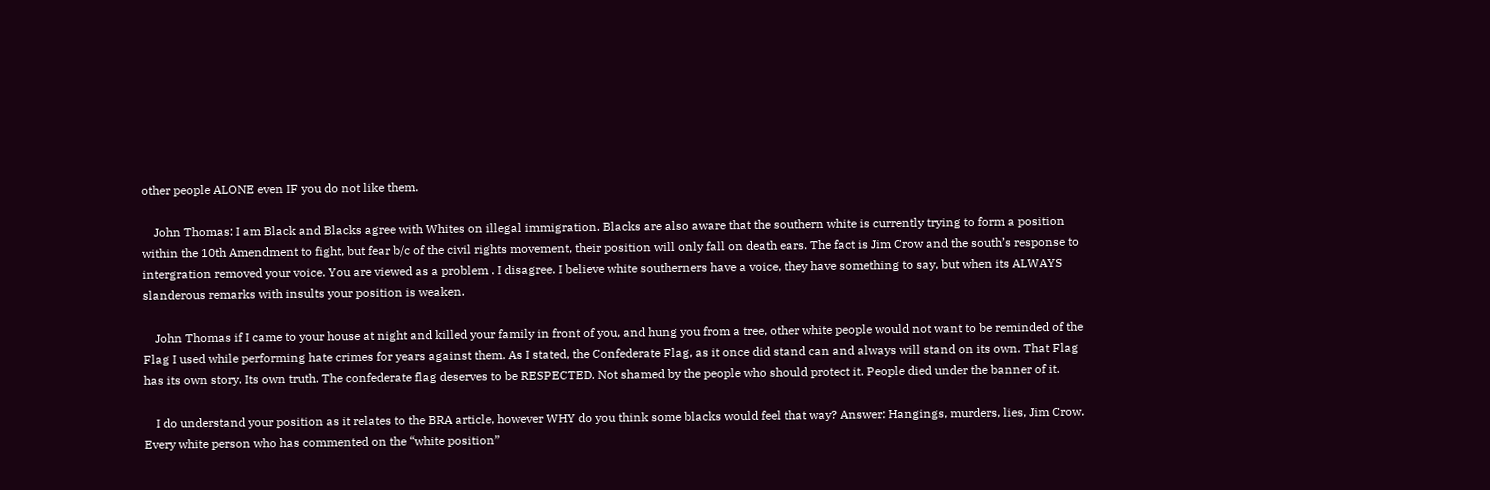other people ALONE even IF you do not like them.

    John Thomas: I am Black and Blacks agree with Whites on illegal immigration. Blacks are also aware that the southern white is currently trying to form a position within the 10th Amendment to fight, but fear b/c of the civil rights movement, their position will only fall on death ears. The fact is Jim Crow and the south’s response to intergration removed your voice. You are viewed as a problem . I disagree. I believe white southerners have a voice, they have something to say, but when its ALWAYS slanderous remarks with insults your position is weaken.

    John Thomas if I came to your house at night and killed your family in front of you, and hung you from a tree, other white people would not want to be reminded of the Flag I used while performing hate crimes for years against them. As I stated, the Confederate Flag, as it once did stand can and always will stand on its own. That Flag has its own story. Its own truth. The confederate flag deserves to be RESPECTED. Not shamed by the people who should protect it. People died under the banner of it.

    I do understand your position as it relates to the BRA article, however WHY do you think some blacks would feel that way? Answer: Hangings, murders, lies, Jim Crow. Every white person who has commented on the “white position”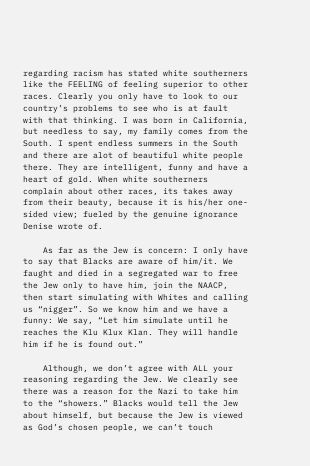regarding racism has stated white southerners like the FEELING of feeling superior to other races. Clearly you only have to look to our country’s problems to see who is at fault with that thinking. I was born in California, but needless to say, my family comes from the South. I spent endless summers in the South and there are alot of beautiful white people there. They are intelligent, funny and have a heart of gold. When white southerners complain about other races, its takes away from their beauty, because it is his/her one-sided view; fueled by the genuine ignorance Denise wrote of.

    As far as the Jew is concern: I only have to say that Blacks are aware of him/it. We faught and died in a segregated war to free the Jew only to have him, join the NAACP, then start simulating with Whites and calling us “nigger”. So we know him and we have a funny: We say, “Let him simulate until he reaches the Klu Klux Klan. They will handle him if he is found out.”

    Although, we don’t agree with ALL your reasoning regarding the Jew. We clearly see there was a reason for the Nazi to take him to the “showers.” Blacks would tell the Jew about himself, but because the Jew is viewed as God’s chosen people, we can’t touch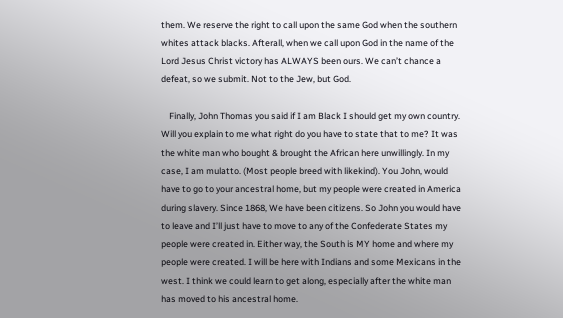them. We reserve the right to call upon the same God when the southern whites attack blacks. Afterall, when we call upon God in the name of the Lord Jesus Christ victory has ALWAYS been ours. We can’t chance a defeat, so we submit. Not to the Jew, but God.

    Finally, John Thomas you said if I am Black I should get my own country. Will you explain to me what right do you have to state that to me? It was the white man who bought & brought the African here unwillingly. In my case, I am mulatto. (Most people breed with likekind). You John, would have to go to your ancestral home, but my people were created in America during slavery. Since 1868, We have been citizens. So John you would have to leave and I’ll just have to move to any of the Confederate States my people were created in. Either way, the South is MY home and where my people were created. I will be here with Indians and some Mexicans in the west. I think we could learn to get along, especially after the white man has moved to his ancestral home.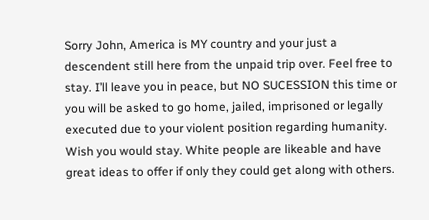Sorry John, America is MY country and your just a descendent still here from the unpaid trip over. Feel free to stay. I’ll leave you in peace, but NO SUCESSION this time or you will be asked to go home, jailed, imprisoned or legally executed due to your violent position regarding humanity. Wish you would stay. White people are likeable and have great ideas to offer if only they could get along with others.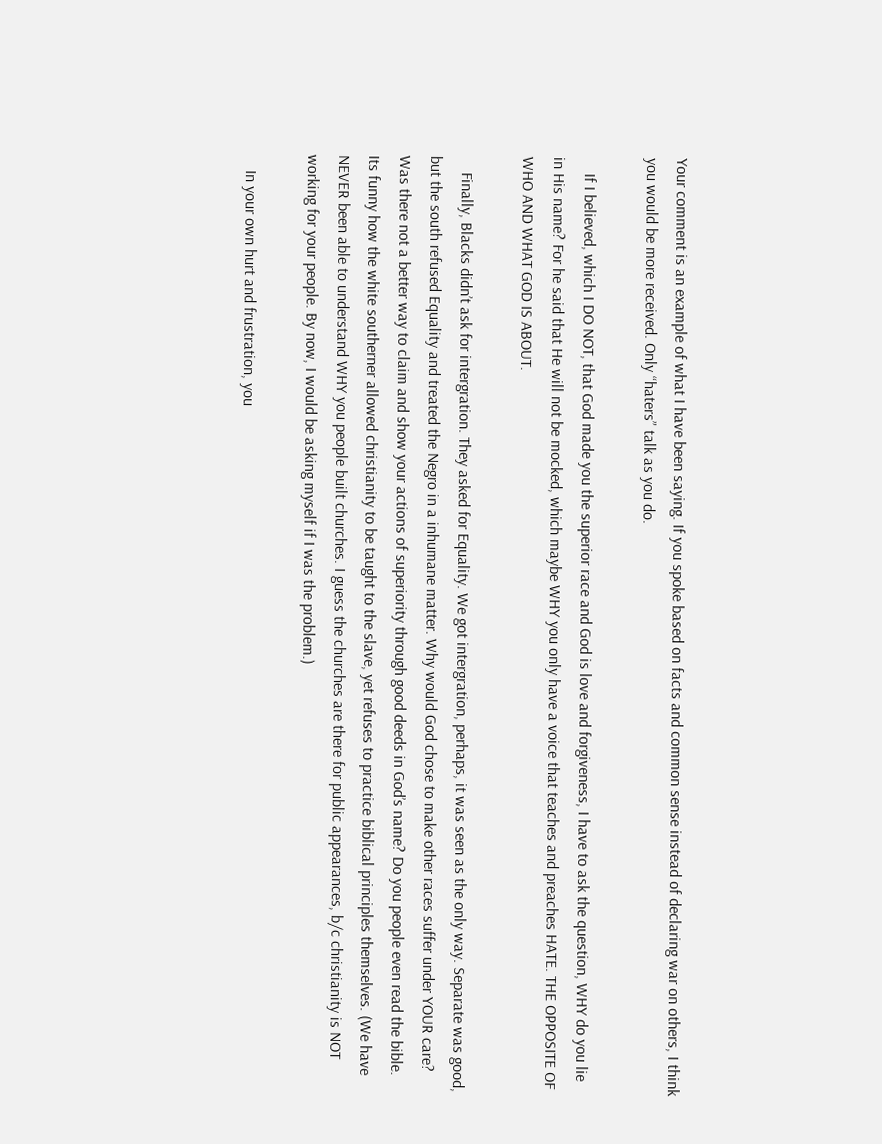Your comment is an example of what I have been saying. If you spoke based on facts and common sense instead of declaring war on others, I think you would be more received. Only “haters” talk as you do.

    If I believed, which I DO NOT, that God made you the superior race and God is love and forgiveness, I have to ask the question, WHY do you lie in His name? For he said that He will not be mocked, which maybe WHY you only have a voice that teaches and preaches HATE. THE OPPOSITE OF WHO AND WHAT GOD IS ABOUT.

    Finally, Blacks didn’t ask for intergration. They asked for Equality. We got intergration, perhaps, it was seen as the only way. Separate was good, but the south refused Equality and treated the Negro in a inhumane matter. Why would God chose to make other races suffer under YOUR care? Was there not a better way to claim and show your actions of superiority through good deeds in God’s name? Do you people even read the bible. Its funny how the white southerner allowed christianity to be taught to the slave, yet refuses to practice biblical principles themselves. (We have NEVER been able to understand WHY you people built churches. I guess the churches are there for public appearances, b/c christianity is NOT working for your people. By now, I would be asking myself if I was the problem.)

    In your own hurt and frustration, you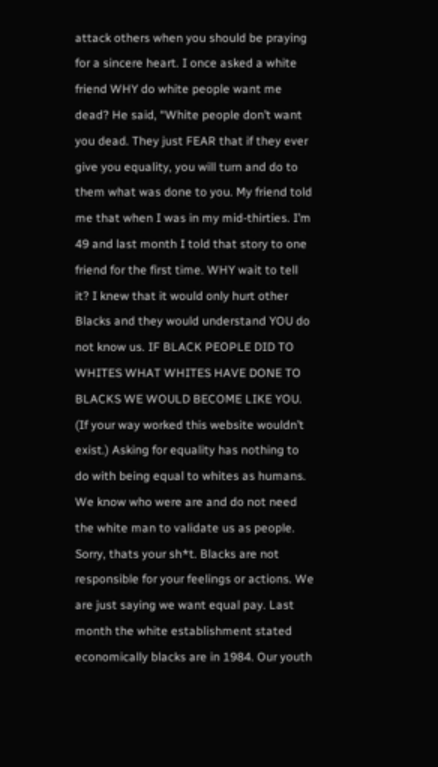attack others when you should be praying for a sincere heart. I once asked a white friend WHY do white people want me dead? He said, “White people don’t want you dead. They just FEAR that if they ever give you equality, you will turn and do to them what was done to you. My friend told me that when I was in my mid-thirties. I’m 49 and last month I told that story to one friend for the first time. WHY wait to tell it? I knew that it would only hurt other Blacks and they would understand YOU do not know us. IF BLACK PEOPLE DID TO WHITES WHAT WHITES HAVE DONE TO BLACKS WE WOULD BECOME LIKE YOU. (If your way worked this website wouldn’t exist.) Asking for equality has nothing to do with being equal to whites as humans. We know who were are and do not need the white man to validate us as people. Sorry, thats your sh*t. Blacks are not responsible for your feelings or actions. We are just saying we want equal pay. Last month the white establishment stated economically blacks are in 1984. Our youth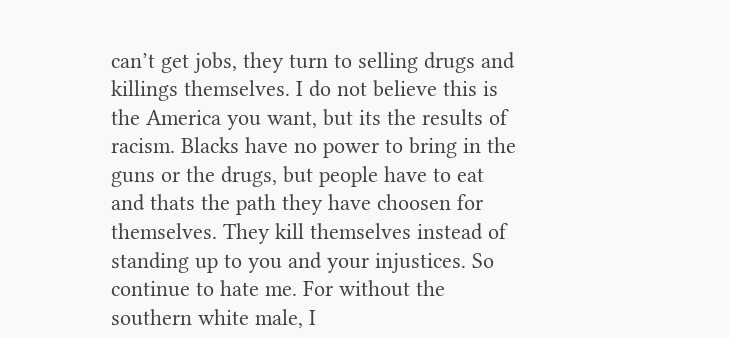can’t get jobs, they turn to selling drugs and killings themselves. I do not believe this is the America you want, but its the results of racism. Blacks have no power to bring in the guns or the drugs, but people have to eat and thats the path they have choosen for themselves. They kill themselves instead of standing up to you and your injustices. So continue to hate me. For without the southern white male, I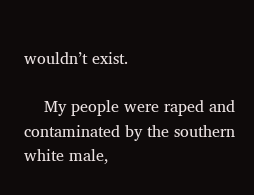wouldn’t exist.

    My people were raped and contaminated by the southern white male,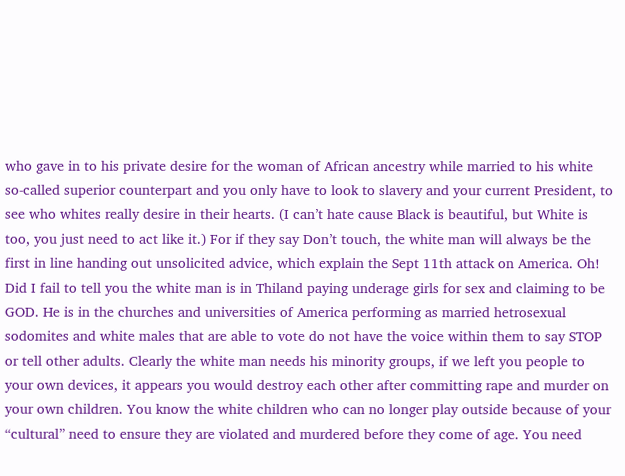who gave in to his private desire for the woman of African ancestry while married to his white so-called superior counterpart and you only have to look to slavery and your current President, to see who whites really desire in their hearts. (I can’t hate cause Black is beautiful, but White is too, you just need to act like it.) For if they say Don’t touch, the white man will always be the first in line handing out unsolicited advice, which explain the Sept 11th attack on America. Oh! Did I fail to tell you the white man is in Thiland paying underage girls for sex and claiming to be GOD. He is in the churches and universities of America performing as married hetrosexual sodomites and white males that are able to vote do not have the voice within them to say STOP or tell other adults. Clearly the white man needs his minority groups, if we left you people to your own devices, it appears you would destroy each other after committing rape and murder on your own children. You know the white children who can no longer play outside because of your “cultural” need to ensure they are violated and murdered before they come of age. You need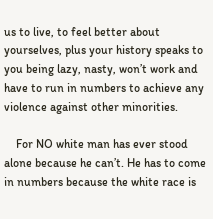us to live, to feel better about yourselves, plus your history speaks to you being lazy, nasty, won’t work and have to run in numbers to achieve any violence against other minorities.

    For NO white man has ever stood alone because he can’t. He has to come in numbers because the white race is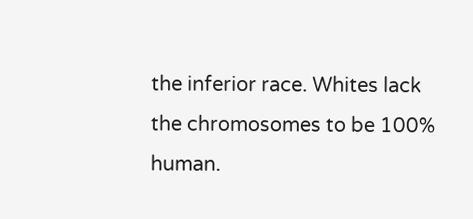the inferior race. Whites lack the chromosomes to be 100% human.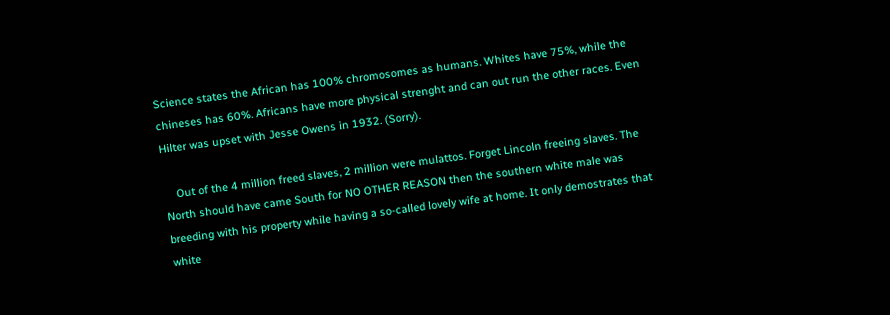Science states the African has 100% chromosomes as humans. Whites have 75%, while the chineses has 60%. Africans have more physical strenght and can out run the other races. Even Hilter was upset with Jesse Owens in 1932. (Sorry).

    Out of the 4 million freed slaves, 2 million were mulattos. Forget Lincoln freeing slaves. The North should have came South for NO OTHER REASON then the southern white male was breeding with his property while having a so-called lovely wife at home. It only demostrates that white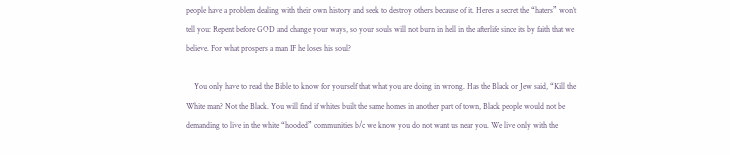people have a problem dealing with their own history and seek to destroy others because of it. Heres a secret the “haters” won’t tell you: Repent before GOD and change your ways, so your souls will not burn in hell in the afterlife since its by faith that we believe. For what prospers a man IF he loses his soul?

    You only have to read the Bible to know for yourself that what you are doing in wrong. Has the Black or Jew said, “Kill the White man? Not the Black. You will find if whites built the same homes in another part of town, Black people would not be demanding to live in the white “hooded” communities b/c we know you do not want us near you. We live only with the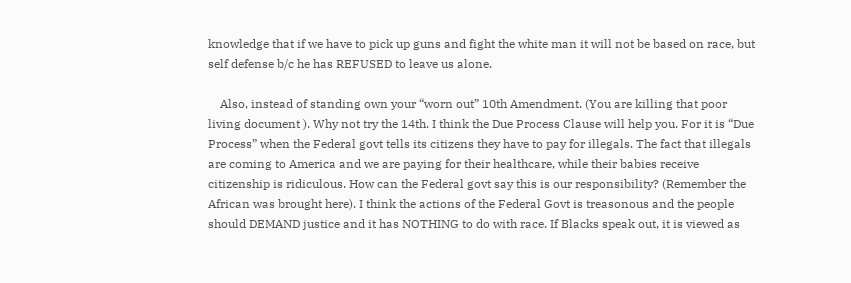knowledge that if we have to pick up guns and fight the white man it will not be based on race, but self defense b/c he has REFUSED to leave us alone.

    Also, instead of standing own your “worn out” 10th Amendment. (You are killing that poor living document ). Why not try the 14th. I think the Due Process Clause will help you. For it is “Due Process” when the Federal govt tells its citizens they have to pay for illegals. The fact that illegals are coming to America and we are paying for their healthcare, while their babies receive citizenship is ridiculous. How can the Federal govt say this is our responsibility? (Remember the African was brought here). I think the actions of the Federal Govt is treasonous and the people should DEMAND justice and it has NOTHING to do with race. If Blacks speak out, it is viewed as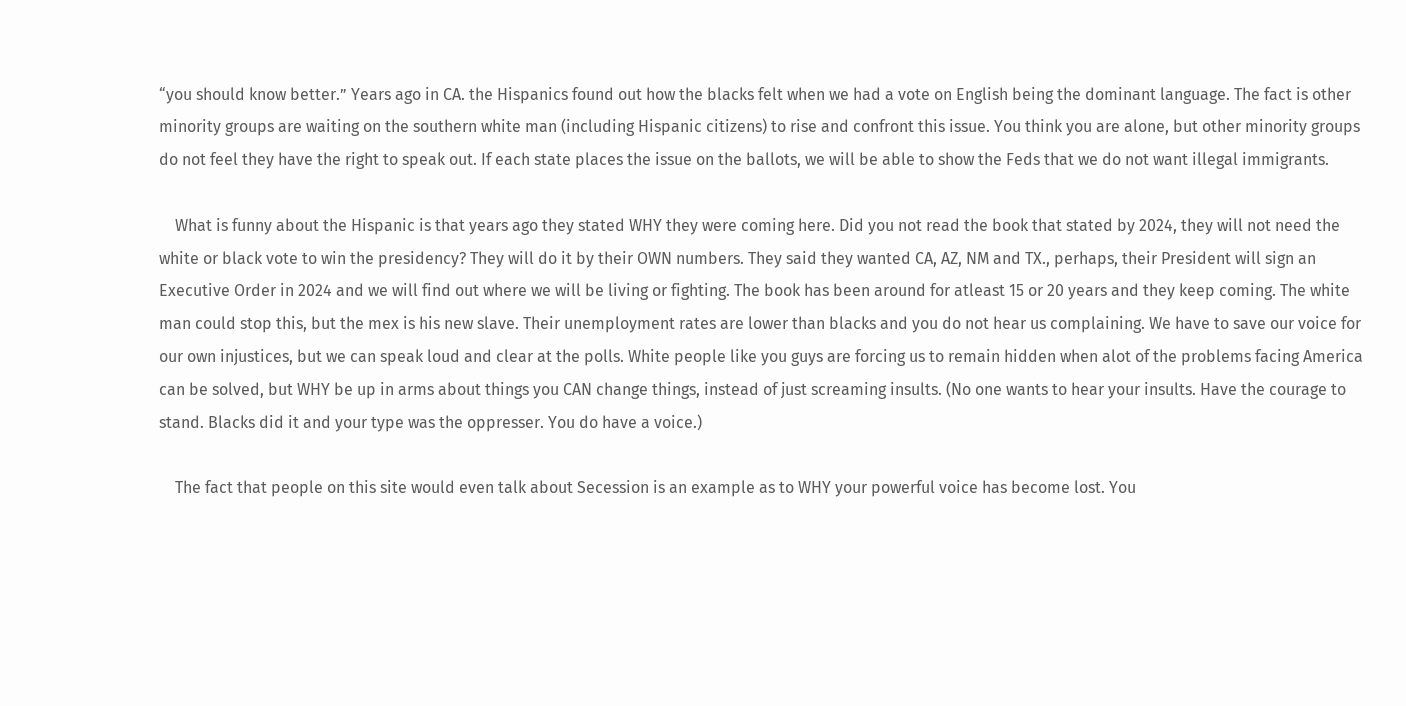“you should know better.” Years ago in CA. the Hispanics found out how the blacks felt when we had a vote on English being the dominant language. The fact is other minority groups are waiting on the southern white man (including Hispanic citizens) to rise and confront this issue. You think you are alone, but other minority groups do not feel they have the right to speak out. If each state places the issue on the ballots, we will be able to show the Feds that we do not want illegal immigrants.

    What is funny about the Hispanic is that years ago they stated WHY they were coming here. Did you not read the book that stated by 2024, they will not need the white or black vote to win the presidency? They will do it by their OWN numbers. They said they wanted CA, AZ, NM and TX., perhaps, their President will sign an Executive Order in 2024 and we will find out where we will be living or fighting. The book has been around for atleast 15 or 20 years and they keep coming. The white man could stop this, but the mex is his new slave. Their unemployment rates are lower than blacks and you do not hear us complaining. We have to save our voice for our own injustices, but we can speak loud and clear at the polls. White people like you guys are forcing us to remain hidden when alot of the problems facing America can be solved, but WHY be up in arms about things you CAN change things, instead of just screaming insults. (No one wants to hear your insults. Have the courage to stand. Blacks did it and your type was the oppresser. You do have a voice.)

    The fact that people on this site would even talk about Secession is an example as to WHY your powerful voice has become lost. You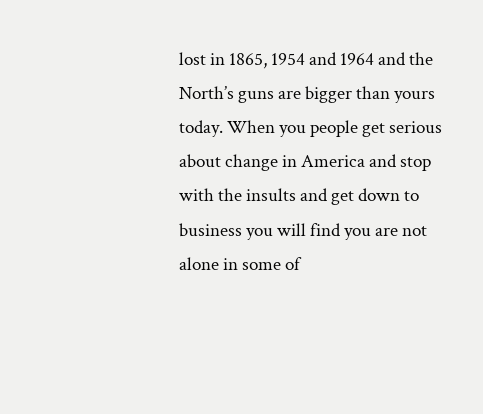lost in 1865, 1954 and 1964 and the North’s guns are bigger than yours today. When you people get serious about change in America and stop with the insults and get down to business you will find you are not alone in some of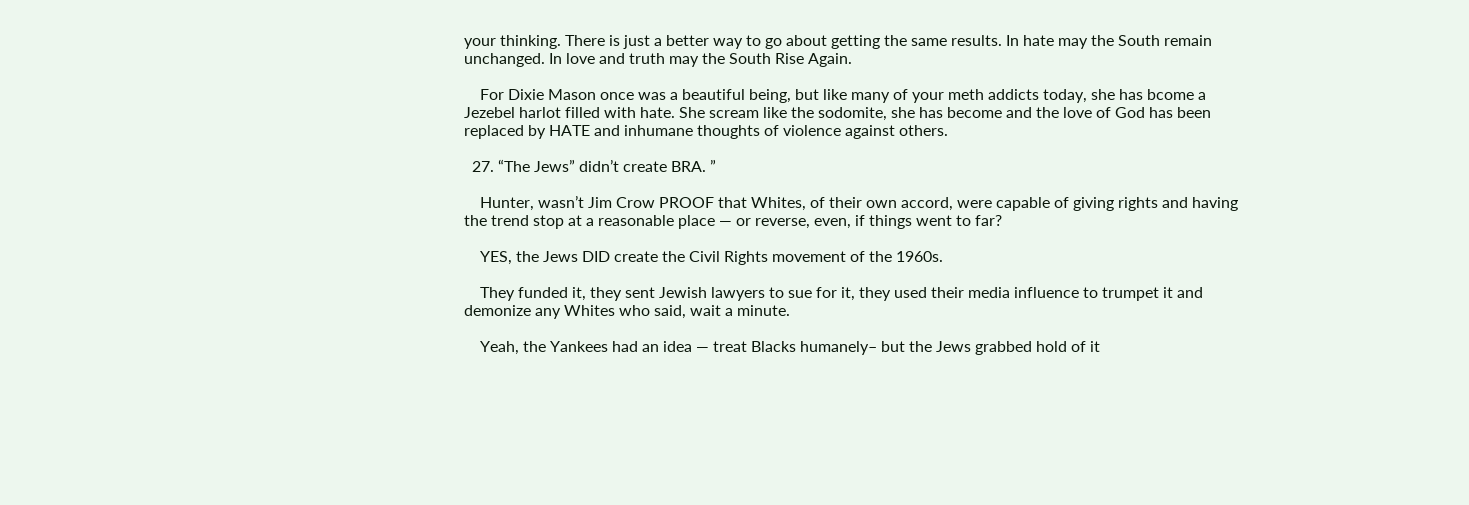your thinking. There is just a better way to go about getting the same results. In hate may the South remain unchanged. In love and truth may the South Rise Again.

    For Dixie Mason once was a beautiful being, but like many of your meth addicts today, she has bcome a Jezebel harlot filled with hate. She scream like the sodomite, she has become and the love of God has been replaced by HATE and inhumane thoughts of violence against others.

  27. “The Jews” didn’t create BRA. ”

    Hunter, wasn’t Jim Crow PROOF that Whites, of their own accord, were capable of giving rights and having the trend stop at a reasonable place — or reverse, even, if things went to far?

    YES, the Jews DID create the Civil Rights movement of the 1960s.

    They funded it, they sent Jewish lawyers to sue for it, they used their media influence to trumpet it and demonize any Whites who said, wait a minute.

    Yeah, the Yankees had an idea — treat Blacks humanely– but the Jews grabbed hold of it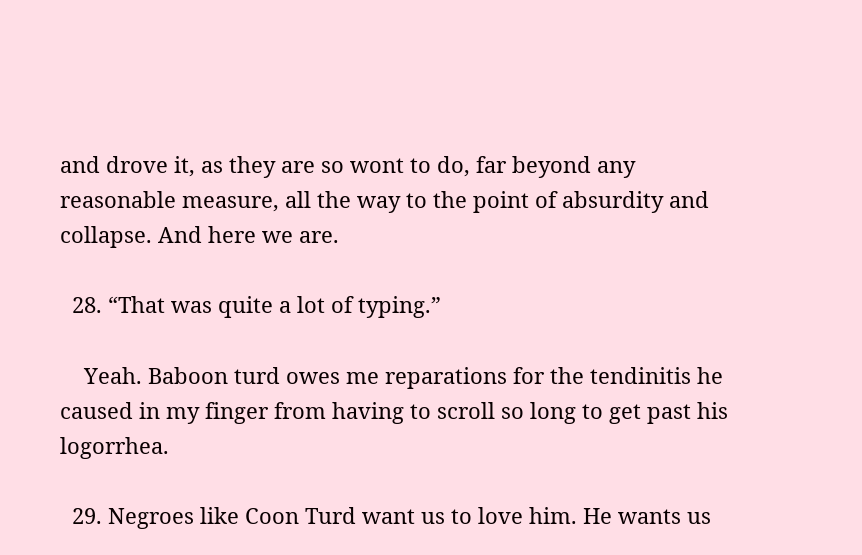and drove it, as they are so wont to do, far beyond any reasonable measure, all the way to the point of absurdity and collapse. And here we are.

  28. “That was quite a lot of typing.”

    Yeah. Baboon turd owes me reparations for the tendinitis he caused in my finger from having to scroll so long to get past his logorrhea.

  29. Negroes like Coon Turd want us to love him. He wants us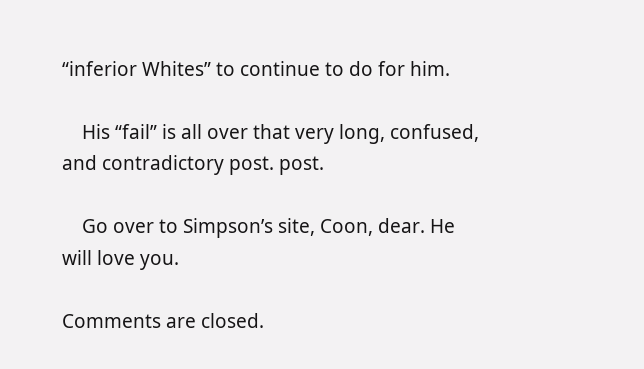“inferior Whites” to continue to do for him.

    His “fail” is all over that very long, confused, and contradictory post. post.

    Go over to Simpson’s site, Coon, dear. He will love you.

Comments are closed.